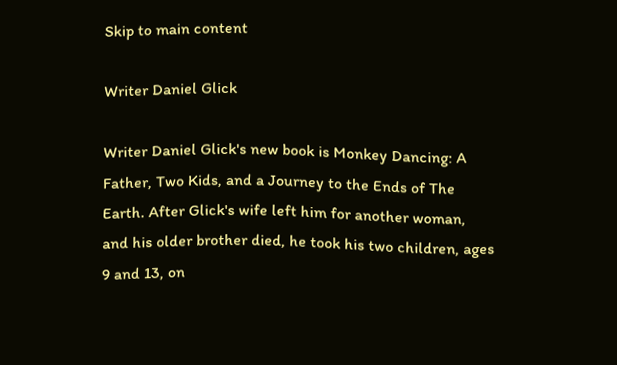Skip to main content

Writer Daniel Glick

Writer Daniel Glick's new book is Monkey Dancing: A Father, Two Kids, and a Journey to the Ends of The Earth. After Glick's wife left him for another woman, and his older brother died, he took his two children, ages 9 and 13, on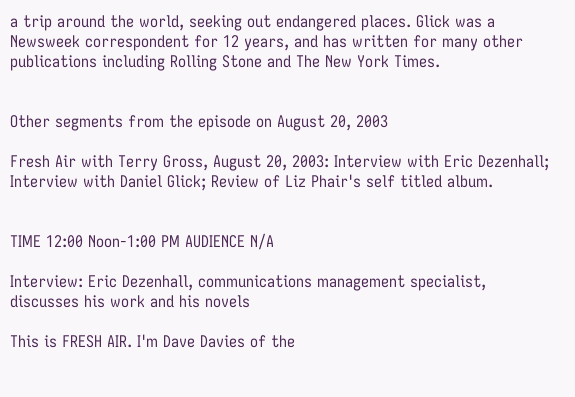a trip around the world, seeking out endangered places. Glick was a Newsweek correspondent for 12 years, and has written for many other publications including Rolling Stone and The New York Times.


Other segments from the episode on August 20, 2003

Fresh Air with Terry Gross, August 20, 2003: Interview with Eric Dezenhall; Interview with Daniel Glick; Review of Liz Phair's self titled album.


TIME 12:00 Noon-1:00 PM AUDIENCE N/A

Interview: Eric Dezenhall, communications management specialist,
discusses his work and his novels

This is FRESH AIR. I'm Dave Davies of the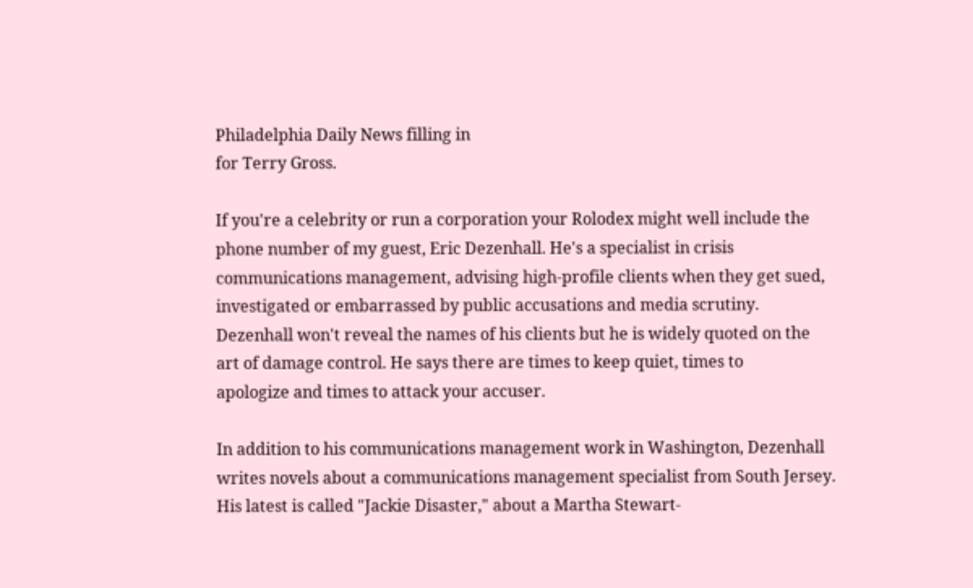Philadelphia Daily News filling in
for Terry Gross.

If you're a celebrity or run a corporation your Rolodex might well include the
phone number of my guest, Eric Dezenhall. He's a specialist in crisis
communications management, advising high-profile clients when they get sued,
investigated or embarrassed by public accusations and media scrutiny.
Dezenhall won't reveal the names of his clients but he is widely quoted on the
art of damage control. He says there are times to keep quiet, times to
apologize and times to attack your accuser.

In addition to his communications management work in Washington, Dezenhall
writes novels about a communications management specialist from South Jersey.
His latest is called "Jackie Disaster," about a Martha Stewart-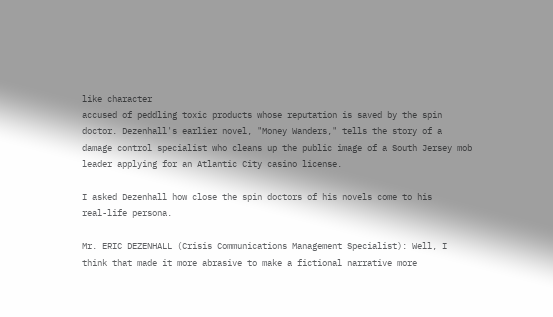like character
accused of peddling toxic products whose reputation is saved by the spin
doctor. Dezenhall's earlier novel, "Money Wanders," tells the story of a
damage control specialist who cleans up the public image of a South Jersey mob
leader applying for an Atlantic City casino license.

I asked Dezenhall how close the spin doctors of his novels come to his
real-life persona.

Mr. ERIC DEZENHALL (Crisis Communications Management Specialist): Well, I
think that made it more abrasive to make a fictional narrative more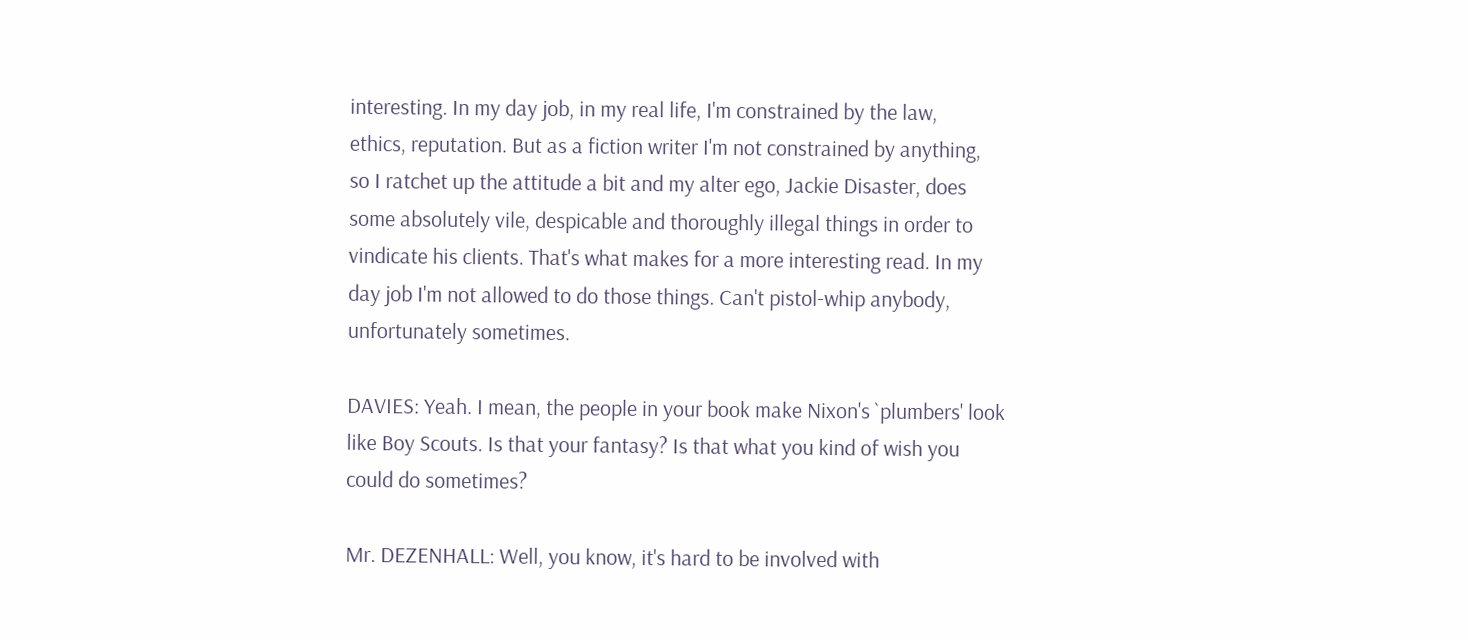interesting. In my day job, in my real life, I'm constrained by the law,
ethics, reputation. But as a fiction writer I'm not constrained by anything,
so I ratchet up the attitude a bit and my alter ego, Jackie Disaster, does
some absolutely vile, despicable and thoroughly illegal things in order to
vindicate his clients. That's what makes for a more interesting read. In my
day job I'm not allowed to do those things. Can't pistol-whip anybody,
unfortunately sometimes.

DAVIES: Yeah. I mean, the people in your book make Nixon's `plumbers' look
like Boy Scouts. Is that your fantasy? Is that what you kind of wish you
could do sometimes?

Mr. DEZENHALL: Well, you know, it's hard to be involved with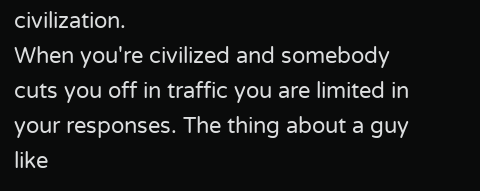civilization.
When you're civilized and somebody cuts you off in traffic you are limited in
your responses. The thing about a guy like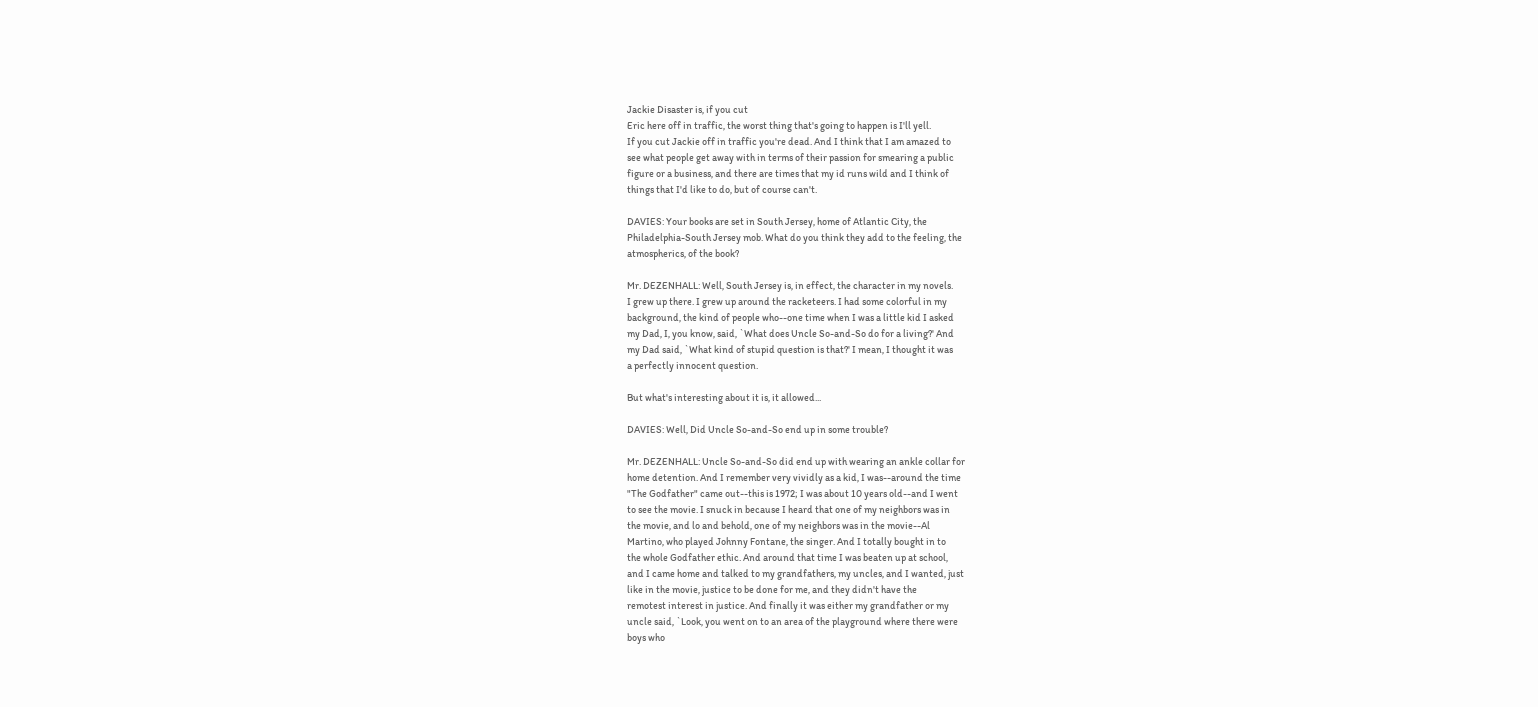Jackie Disaster is, if you cut
Eric here off in traffic, the worst thing that's going to happen is I'll yell.
If you cut Jackie off in traffic you're dead. And I think that I am amazed to
see what people get away with in terms of their passion for smearing a public
figure or a business, and there are times that my id runs wild and I think of
things that I'd like to do, but of course can't.

DAVIES: Your books are set in South Jersey, home of Atlantic City, the
Philadelphia-South Jersey mob. What do you think they add to the feeling, the
atmospherics, of the book?

Mr. DEZENHALL: Well, South Jersey is, in effect, the character in my novels.
I grew up there. I grew up around the racketeers. I had some colorful in my
background, the kind of people who--one time when I was a little kid I asked
my Dad, I, you know, said, `What does Uncle So-and-So do for a living?' And
my Dad said, `What kind of stupid question is that?' I mean, I thought it was
a perfectly innocent question.

But what's interesting about it is, it allowed...

DAVIES: Well, Did Uncle So-and-So end up in some trouble?

Mr. DEZENHALL: Uncle So-and-So did end up with wearing an ankle collar for
home detention. And I remember very vividly as a kid, I was--around the time
"The Godfather" came out--this is 1972; I was about 10 years old--and I went
to see the movie. I snuck in because I heard that one of my neighbors was in
the movie, and lo and behold, one of my neighbors was in the movie--Al
Martino, who played Johnny Fontane, the singer. And I totally bought in to
the whole Godfather ethic. And around that time I was beaten up at school,
and I came home and talked to my grandfathers, my uncles, and I wanted, just
like in the movie, justice to be done for me, and they didn't have the
remotest interest in justice. And finally it was either my grandfather or my
uncle said, `Look, you went on to an area of the playground where there were
boys who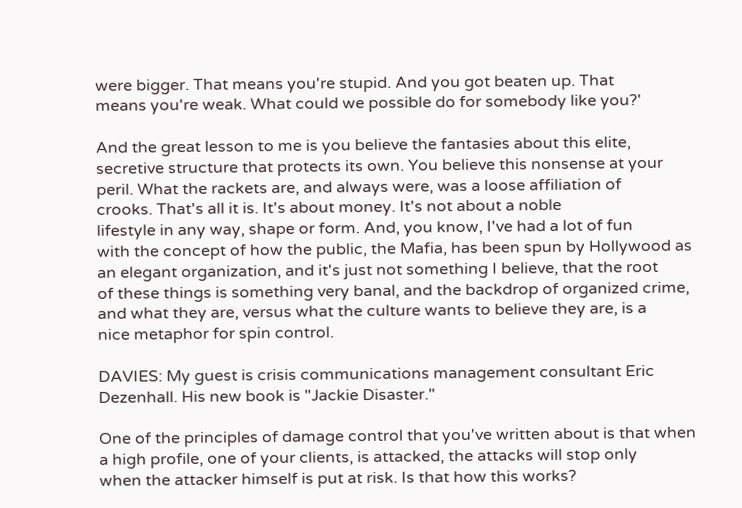were bigger. That means you're stupid. And you got beaten up. That
means you're weak. What could we possible do for somebody like you?'

And the great lesson to me is you believe the fantasies about this elite,
secretive structure that protects its own. You believe this nonsense at your
peril. What the rackets are, and always were, was a loose affiliation of
crooks. That's all it is. It's about money. It's not about a noble
lifestyle in any way, shape or form. And, you know, I've had a lot of fun
with the concept of how the public, the Mafia, has been spun by Hollywood as
an elegant organization, and it's just not something I believe, that the root
of these things is something very banal, and the backdrop of organized crime,
and what they are, versus what the culture wants to believe they are, is a
nice metaphor for spin control.

DAVIES: My guest is crisis communications management consultant Eric
Dezenhall. His new book is "Jackie Disaster."

One of the principles of damage control that you've written about is that when
a high profile, one of your clients, is attacked, the attacks will stop only
when the attacker himself is put at risk. Is that how this works?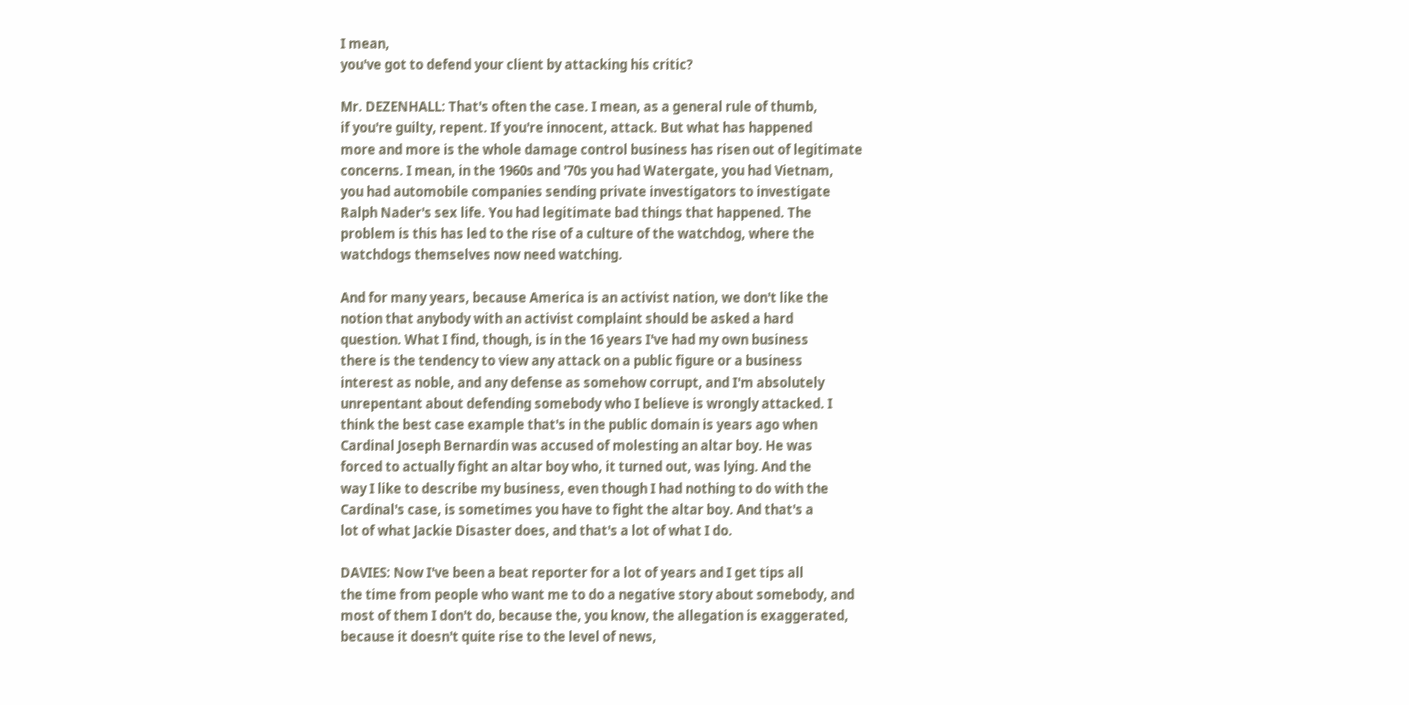I mean,
you've got to defend your client by attacking his critic?

Mr. DEZENHALL: That's often the case. I mean, as a general rule of thumb,
if you're guilty, repent. If you're innocent, attack. But what has happened
more and more is the whole damage control business has risen out of legitimate
concerns. I mean, in the 1960s and '70s you had Watergate, you had Vietnam,
you had automobile companies sending private investigators to investigate
Ralph Nader's sex life. You had legitimate bad things that happened. The
problem is this has led to the rise of a culture of the watchdog, where the
watchdogs themselves now need watching.

And for many years, because America is an activist nation, we don't like the
notion that anybody with an activist complaint should be asked a hard
question. What I find, though, is in the 16 years I've had my own business
there is the tendency to view any attack on a public figure or a business
interest as noble, and any defense as somehow corrupt, and I'm absolutely
unrepentant about defending somebody who I believe is wrongly attacked. I
think the best case example that's in the public domain is years ago when
Cardinal Joseph Bernardin was accused of molesting an altar boy. He was
forced to actually fight an altar boy who, it turned out, was lying. And the
way I like to describe my business, even though I had nothing to do with the
Cardinal's case, is sometimes you have to fight the altar boy. And that's a
lot of what Jackie Disaster does, and that's a lot of what I do.

DAVIES: Now I've been a beat reporter for a lot of years and I get tips all
the time from people who want me to do a negative story about somebody, and
most of them I don't do, because the, you know, the allegation is exaggerated,
because it doesn't quite rise to the level of news,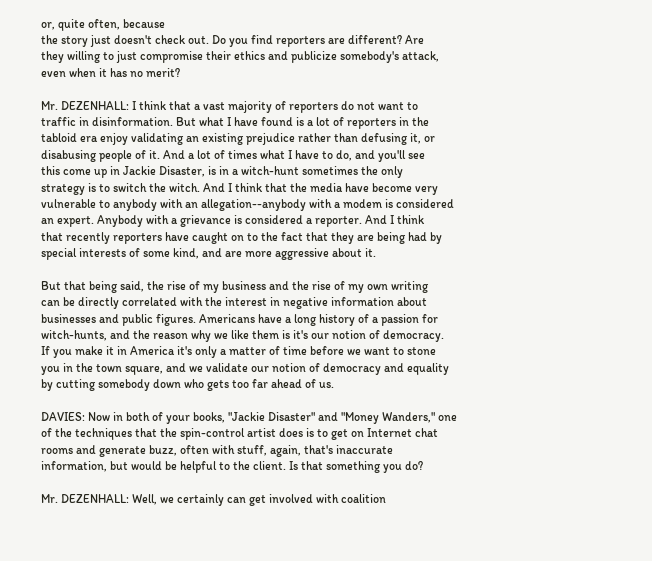or, quite often, because
the story just doesn't check out. Do you find reporters are different? Are
they willing to just compromise their ethics and publicize somebody's attack,
even when it has no merit?

Mr. DEZENHALL: I think that a vast majority of reporters do not want to
traffic in disinformation. But what I have found is a lot of reporters in the
tabloid era enjoy validating an existing prejudice rather than defusing it, or
disabusing people of it. And a lot of times what I have to do, and you'll see
this come up in Jackie Disaster, is in a witch-hunt sometimes the only
strategy is to switch the witch. And I think that the media have become very
vulnerable to anybody with an allegation--anybody with a modem is considered
an expert. Anybody with a grievance is considered a reporter. And I think
that recently reporters have caught on to the fact that they are being had by
special interests of some kind, and are more aggressive about it.

But that being said, the rise of my business and the rise of my own writing
can be directly correlated with the interest in negative information about
businesses and public figures. Americans have a long history of a passion for
witch-hunts, and the reason why we like them is it's our notion of democracy.
If you make it in America it's only a matter of time before we want to stone
you in the town square, and we validate our notion of democracy and equality
by cutting somebody down who gets too far ahead of us.

DAVIES: Now in both of your books, "Jackie Disaster" and "Money Wanders," one
of the techniques that the spin-control artist does is to get on Internet chat
rooms and generate buzz, often with stuff, again, that's inaccurate
information, but would be helpful to the client. Is that something you do?

Mr. DEZENHALL: Well, we certainly can get involved with coalition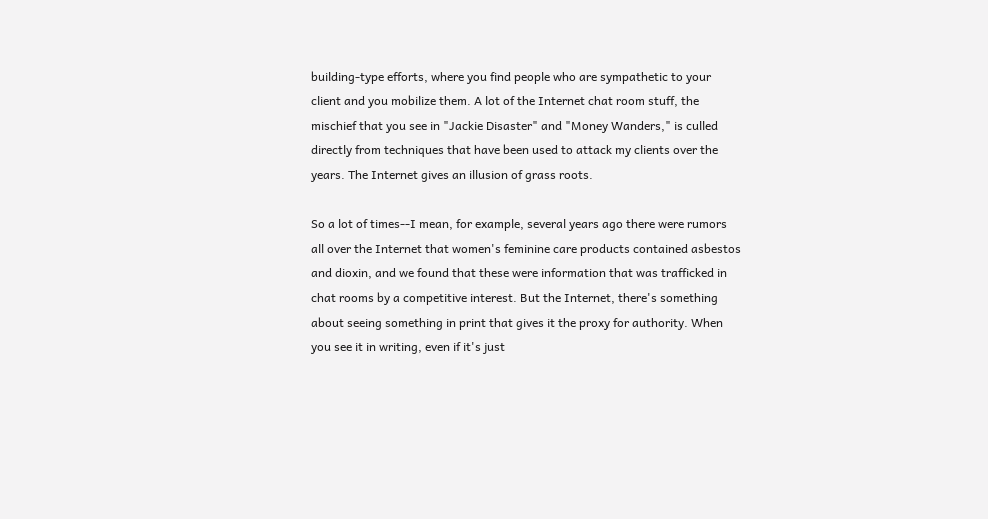building-type efforts, where you find people who are sympathetic to your
client and you mobilize them. A lot of the Internet chat room stuff, the
mischief that you see in "Jackie Disaster" and "Money Wanders," is culled
directly from techniques that have been used to attack my clients over the
years. The Internet gives an illusion of grass roots.

So a lot of times--I mean, for example, several years ago there were rumors
all over the Internet that women's feminine care products contained asbestos
and dioxin, and we found that these were information that was trafficked in
chat rooms by a competitive interest. But the Internet, there's something
about seeing something in print that gives it the proxy for authority. When
you see it in writing, even if it's just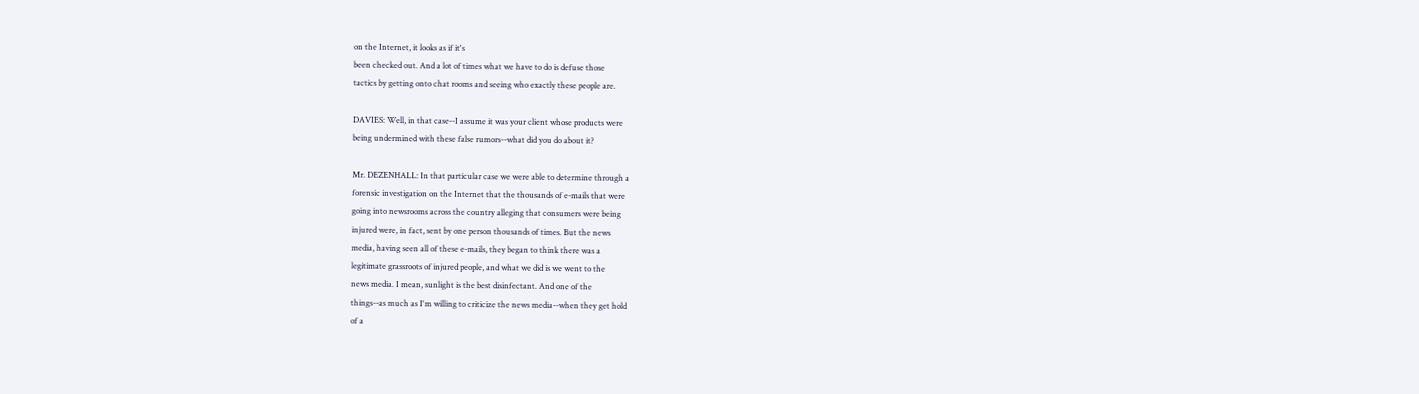on the Internet, it looks as if it's
been checked out. And a lot of times what we have to do is defuse those
tactics by getting onto chat rooms and seeing who exactly these people are.

DAVIES: Well, in that case--I assume it was your client whose products were
being undermined with these false rumors--what did you do about it?

Mr. DEZENHALL: In that particular case we were able to determine through a
forensic investigation on the Internet that the thousands of e-mails that were
going into newsrooms across the country alleging that consumers were being
injured were, in fact, sent by one person thousands of times. But the news
media, having seen all of these e-mails, they began to think there was a
legitimate grassroots of injured people, and what we did is we went to the
news media. I mean, sunlight is the best disinfectant. And one of the
things--as much as I'm willing to criticize the news media--when they get hold
of a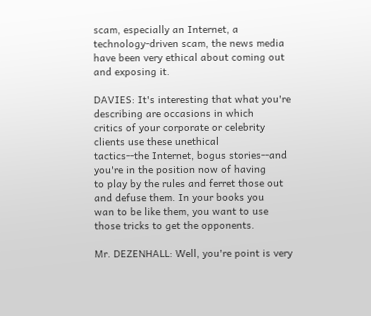scam, especially an Internet, a technology-driven scam, the news media
have been very ethical about coming out and exposing it.

DAVIES: It's interesting that what you're describing are occasions in which
critics of your corporate or celebrity clients use these unethical
tactics--the Internet, bogus stories--and you're in the position now of having
to play by the rules and ferret those out and defuse them. In your books you
wan to be like them, you want to use those tricks to get the opponents.

Mr. DEZENHALL: Well, you're point is very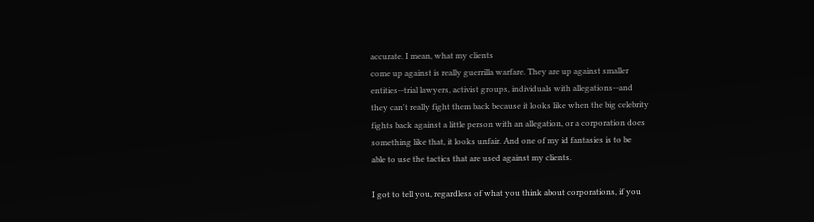accurate. I mean, what my clients
come up against is really guerrilla warfare. They are up against smaller
entities--trial lawyers, activist groups, individuals with allegations--and
they can't really fight them back because it looks like when the big celebrity
fights back against a little person with an allegation, or a corporation does
something like that, it looks unfair. And one of my id fantasies is to be
able to use the tactics that are used against my clients.

I got to tell you, regardless of what you think about corporations, if you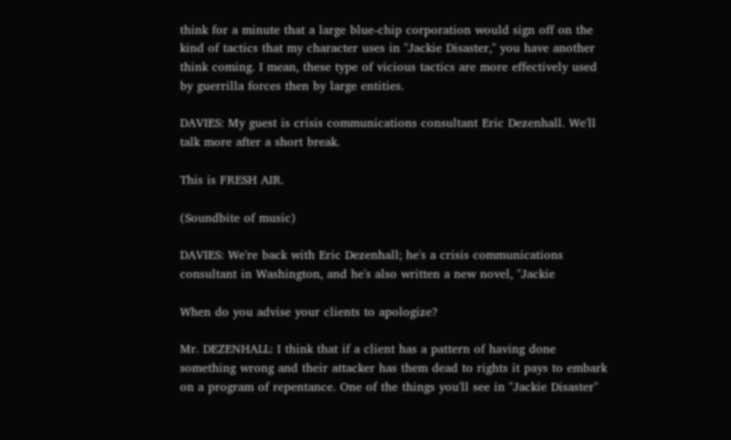think for a minute that a large blue-chip corporation would sign off on the
kind of tactics that my character uses in "Jackie Disaster," you have another
think coming. I mean, these type of vicious tactics are more effectively used
by guerrilla forces then by large entities.

DAVIES: My guest is crisis communications consultant Eric Dezenhall. We'll
talk more after a short break.

This is FRESH AIR.

(Soundbite of music)

DAVIES: We're back with Eric Dezenhall; he's a crisis communications
consultant in Washington, and he's also written a new novel, "Jackie

When do you advise your clients to apologize?

Mr. DEZENHALL: I think that if a client has a pattern of having done
something wrong and their attacker has them dead to rights it pays to embark
on a program of repentance. One of the things you'll see in "Jackie Disaster"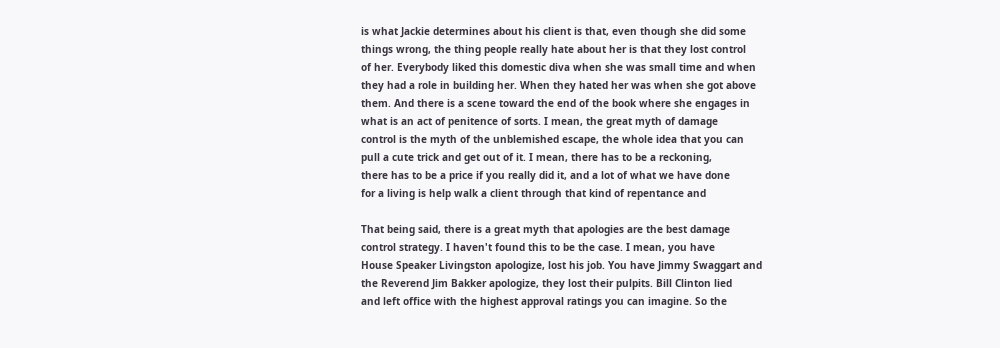is what Jackie determines about his client is that, even though she did some
things wrong, the thing people really hate about her is that they lost control
of her. Everybody liked this domestic diva when she was small time and when
they had a role in building her. When they hated her was when she got above
them. And there is a scene toward the end of the book where she engages in
what is an act of penitence of sorts. I mean, the great myth of damage
control is the myth of the unblemished escape, the whole idea that you can
pull a cute trick and get out of it. I mean, there has to be a reckoning,
there has to be a price if you really did it, and a lot of what we have done
for a living is help walk a client through that kind of repentance and

That being said, there is a great myth that apologies are the best damage
control strategy. I haven't found this to be the case. I mean, you have
House Speaker Livingston apologize, lost his job. You have Jimmy Swaggart and
the Reverend Jim Bakker apologize, they lost their pulpits. Bill Clinton lied
and left office with the highest approval ratings you can imagine. So the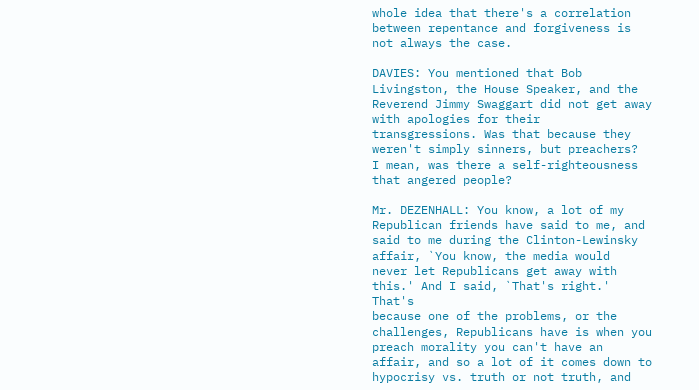whole idea that there's a correlation between repentance and forgiveness is
not always the case.

DAVIES: You mentioned that Bob Livingston, the House Speaker, and the
Reverend Jimmy Swaggart did not get away with apologies for their
transgressions. Was that because they weren't simply sinners, but preachers?
I mean, was there a self-righteousness that angered people?

Mr. DEZENHALL: You know, a lot of my Republican friends have said to me, and
said to me during the Clinton-Lewinsky affair, `You know, the media would
never let Republicans get away with this.' And I said, `That's right.' That's
because one of the problems, or the challenges, Republicans have is when you
preach morality you can't have an affair, and so a lot of it comes down to
hypocrisy vs. truth or not truth, and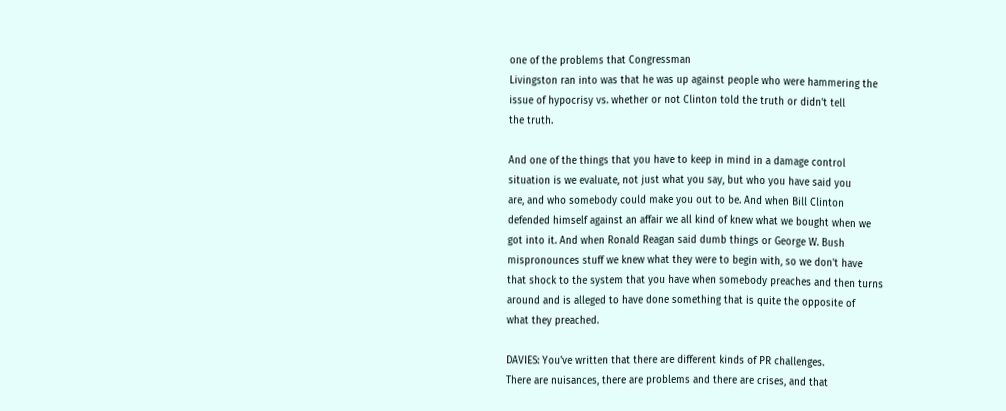one of the problems that Congressman
Livingston ran into was that he was up against people who were hammering the
issue of hypocrisy vs. whether or not Clinton told the truth or didn't tell
the truth.

And one of the things that you have to keep in mind in a damage control
situation is we evaluate, not just what you say, but who you have said you
are, and who somebody could make you out to be. And when Bill Clinton
defended himself against an affair we all kind of knew what we bought when we
got into it. And when Ronald Reagan said dumb things or George W. Bush
mispronounces stuff we knew what they were to begin with, so we don't have
that shock to the system that you have when somebody preaches and then turns
around and is alleged to have done something that is quite the opposite of
what they preached.

DAVIES: You've written that there are different kinds of PR challenges.
There are nuisances, there are problems and there are crises, and that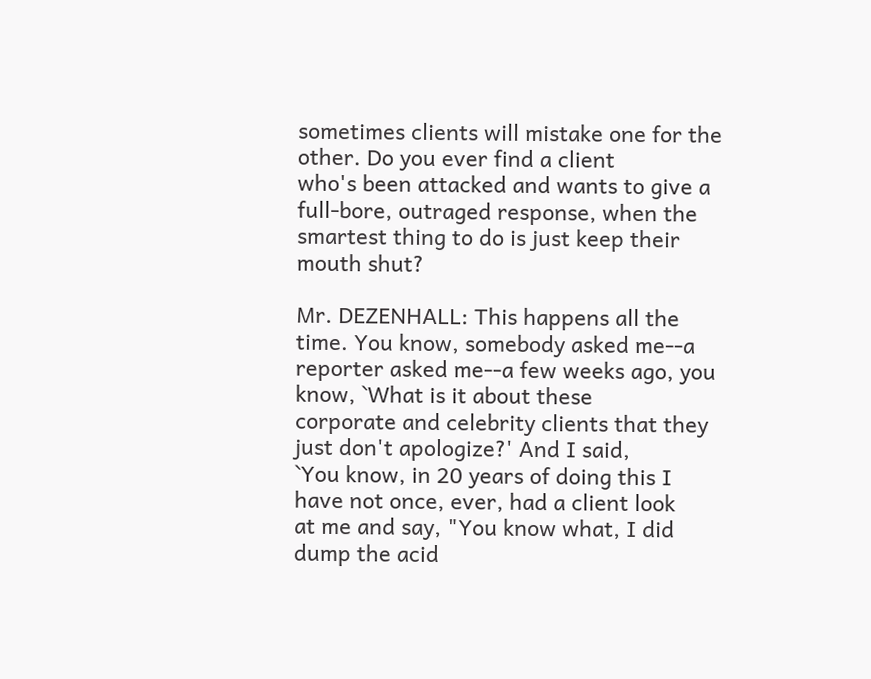sometimes clients will mistake one for the other. Do you ever find a client
who's been attacked and wants to give a full-bore, outraged response, when the
smartest thing to do is just keep their mouth shut?

Mr. DEZENHALL: This happens all the time. You know, somebody asked me--a
reporter asked me--a few weeks ago, you know, `What is it about these
corporate and celebrity clients that they just don't apologize?' And I said,
`You know, in 20 years of doing this I have not once, ever, had a client look
at me and say, "You know what, I did dump the acid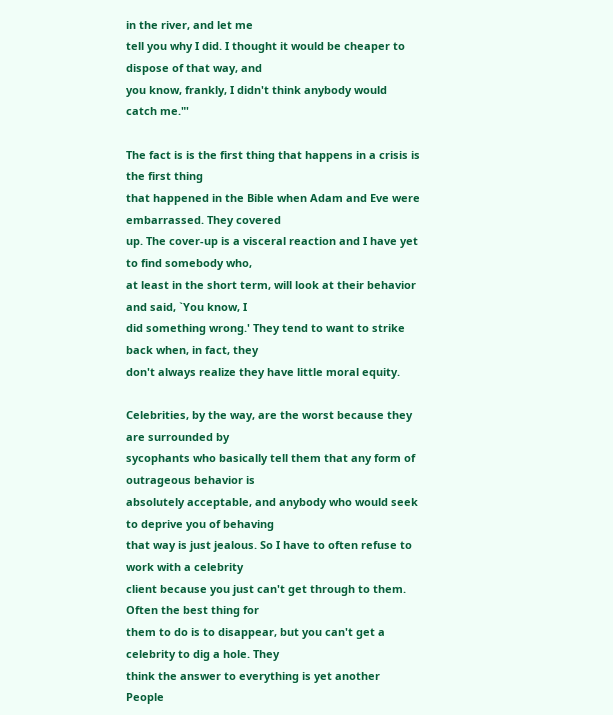in the river, and let me
tell you why I did. I thought it would be cheaper to dispose of that way, and
you know, frankly, I didn't think anybody would catch me."'

The fact is is the first thing that happens in a crisis is the first thing
that happened in the Bible when Adam and Eve were embarrassed. They covered
up. The cover-up is a visceral reaction and I have yet to find somebody who,
at least in the short term, will look at their behavior and said, `You know, I
did something wrong.' They tend to want to strike back when, in fact, they
don't always realize they have little moral equity.

Celebrities, by the way, are the worst because they are surrounded by
sycophants who basically tell them that any form of outrageous behavior is
absolutely acceptable, and anybody who would seek to deprive you of behaving
that way is just jealous. So I have to often refuse to work with a celebrity
client because you just can't get through to them. Often the best thing for
them to do is to disappear, but you can't get a celebrity to dig a hole. They
think the answer to everything is yet another People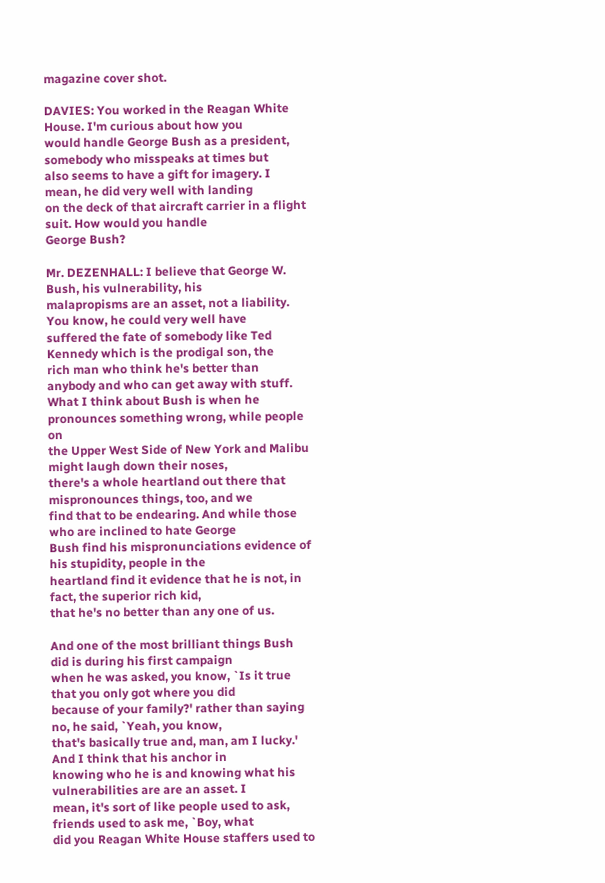magazine cover shot.

DAVIES: You worked in the Reagan White House. I'm curious about how you
would handle George Bush as a president, somebody who misspeaks at times but
also seems to have a gift for imagery. I mean, he did very well with landing
on the deck of that aircraft carrier in a flight suit. How would you handle
George Bush?

Mr. DEZENHALL: I believe that George W. Bush, his vulnerability, his
malapropisms are an asset, not a liability. You know, he could very well have
suffered the fate of somebody like Ted Kennedy which is the prodigal son, the
rich man who think he's better than anybody and who can get away with stuff.
What I think about Bush is when he pronounces something wrong, while people on
the Upper West Side of New York and Malibu might laugh down their noses,
there's a whole heartland out there that mispronounces things, too, and we
find that to be endearing. And while those who are inclined to hate George
Bush find his mispronunciations evidence of his stupidity, people in the
heartland find it evidence that he is not, in fact, the superior rich kid,
that he's no better than any one of us.

And one of the most brilliant things Bush did is during his first campaign
when he was asked, you know, `Is it true that you only got where you did
because of your family?' rather than saying no, he said, `Yeah, you know,
that's basically true and, man, am I lucky.' And I think that his anchor in
knowing who he is and knowing what his vulnerabilities are are an asset. I
mean, it's sort of like people used to ask, friends used to ask me, `Boy, what
did you Reagan White House staffers used to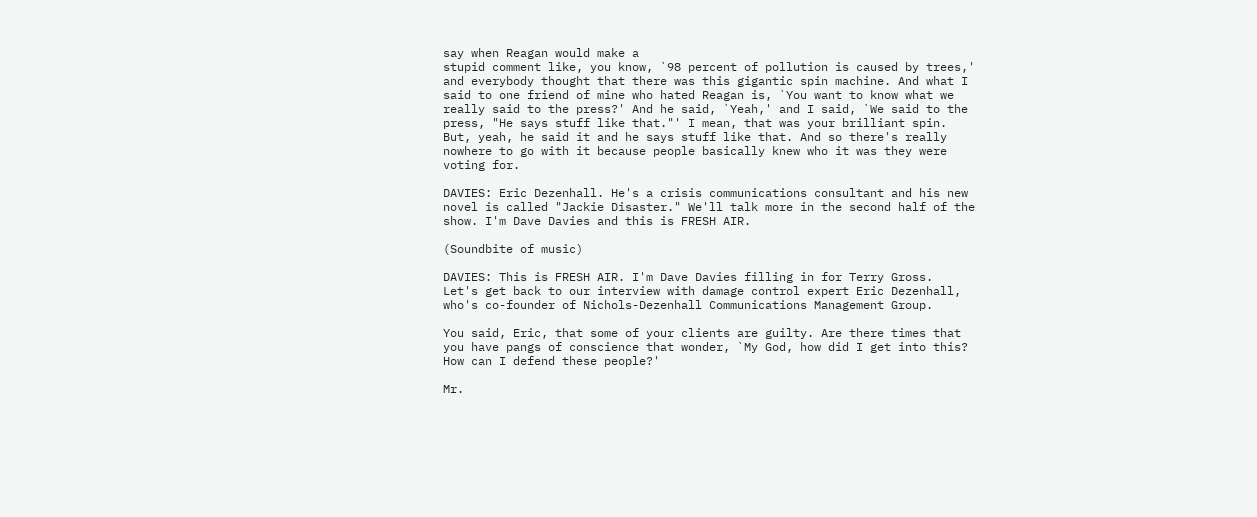say when Reagan would make a
stupid comment like, you know, `98 percent of pollution is caused by trees,'
and everybody thought that there was this gigantic spin machine. And what I
said to one friend of mine who hated Reagan is, `You want to know what we
really said to the press?' And he said, `Yeah,' and I said, `We said to the
press, "He says stuff like that."' I mean, that was your brilliant spin.
But, yeah, he said it and he says stuff like that. And so there's really
nowhere to go with it because people basically knew who it was they were
voting for.

DAVIES: Eric Dezenhall. He's a crisis communications consultant and his new
novel is called "Jackie Disaster." We'll talk more in the second half of the
show. I'm Dave Davies and this is FRESH AIR.

(Soundbite of music)

DAVIES: This is FRESH AIR. I'm Dave Davies filling in for Terry Gross.
Let's get back to our interview with damage control expert Eric Dezenhall,
who's co-founder of Nichols-Dezenhall Communications Management Group.

You said, Eric, that some of your clients are guilty. Are there times that
you have pangs of conscience that wonder, `My God, how did I get into this?
How can I defend these people?'

Mr.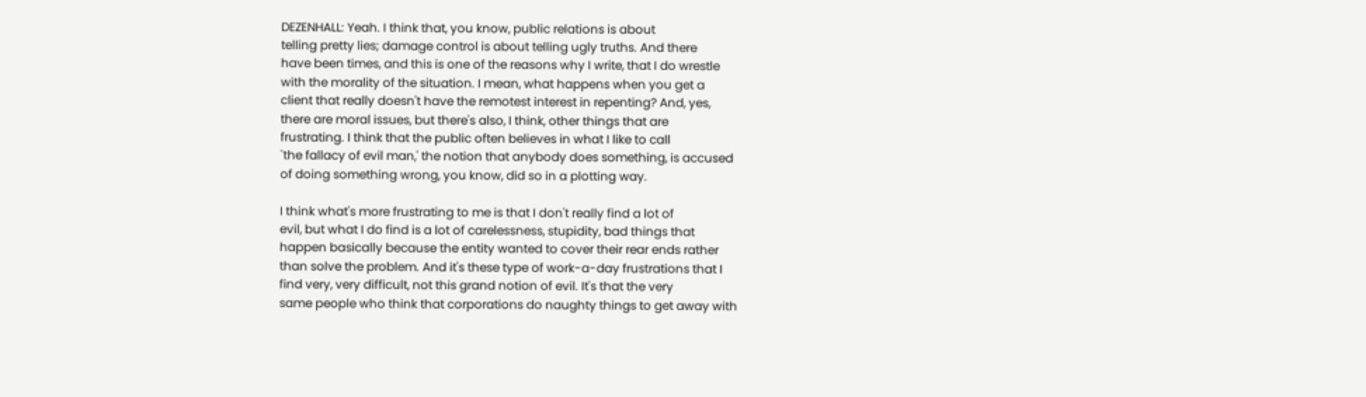DEZENHALL: Yeah. I think that, you know, public relations is about
telling pretty lies; damage control is about telling ugly truths. And there
have been times, and this is one of the reasons why I write, that I do wrestle
with the morality of the situation. I mean, what happens when you get a
client that really doesn't have the remotest interest in repenting? And, yes,
there are moral issues, but there's also, I think, other things that are
frustrating. I think that the public often believes in what I like to call
`the fallacy of evil man,' the notion that anybody does something, is accused
of doing something wrong, you know, did so in a plotting way.

I think what's more frustrating to me is that I don't really find a lot of
evil, but what I do find is a lot of carelessness, stupidity, bad things that
happen basically because the entity wanted to cover their rear ends rather
than solve the problem. And it's these type of work-a-day frustrations that I
find very, very difficult, not this grand notion of evil. It's that the very
same people who think that corporations do naughty things to get away with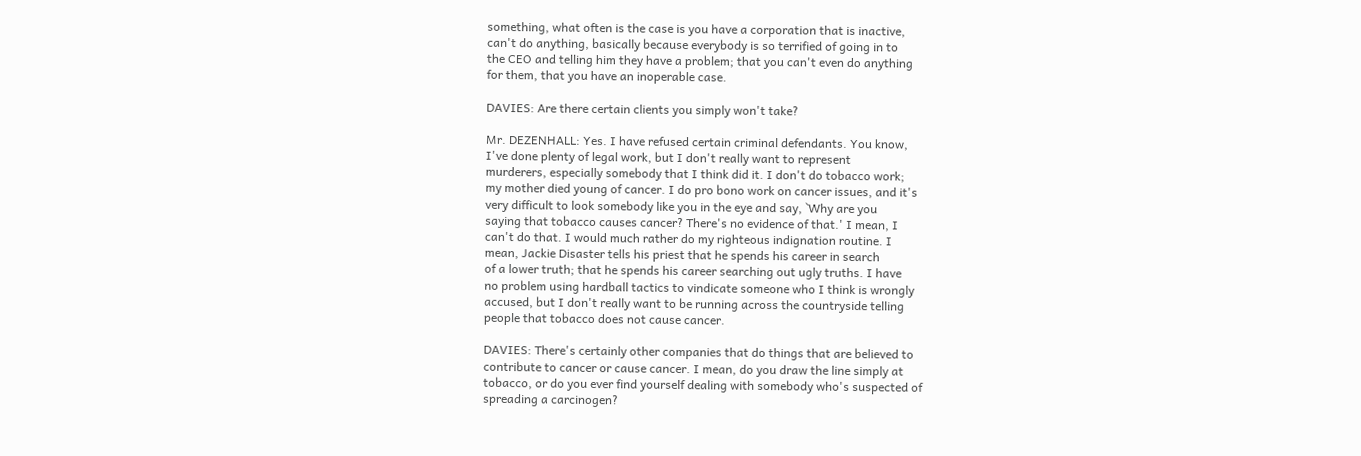something, what often is the case is you have a corporation that is inactive,
can't do anything, basically because everybody is so terrified of going in to
the CEO and telling him they have a problem; that you can't even do anything
for them, that you have an inoperable case.

DAVIES: Are there certain clients you simply won't take?

Mr. DEZENHALL: Yes. I have refused certain criminal defendants. You know,
I've done plenty of legal work, but I don't really want to represent
murderers, especially somebody that I think did it. I don't do tobacco work;
my mother died young of cancer. I do pro bono work on cancer issues, and it's
very difficult to look somebody like you in the eye and say, `Why are you
saying that tobacco causes cancer? There's no evidence of that.' I mean, I
can't do that. I would much rather do my righteous indignation routine. I
mean, Jackie Disaster tells his priest that he spends his career in search
of a lower truth; that he spends his career searching out ugly truths. I have
no problem using hardball tactics to vindicate someone who I think is wrongly
accused, but I don't really want to be running across the countryside telling
people that tobacco does not cause cancer.

DAVIES: There's certainly other companies that do things that are believed to
contribute to cancer or cause cancer. I mean, do you draw the line simply at
tobacco, or do you ever find yourself dealing with somebody who's suspected of
spreading a carcinogen?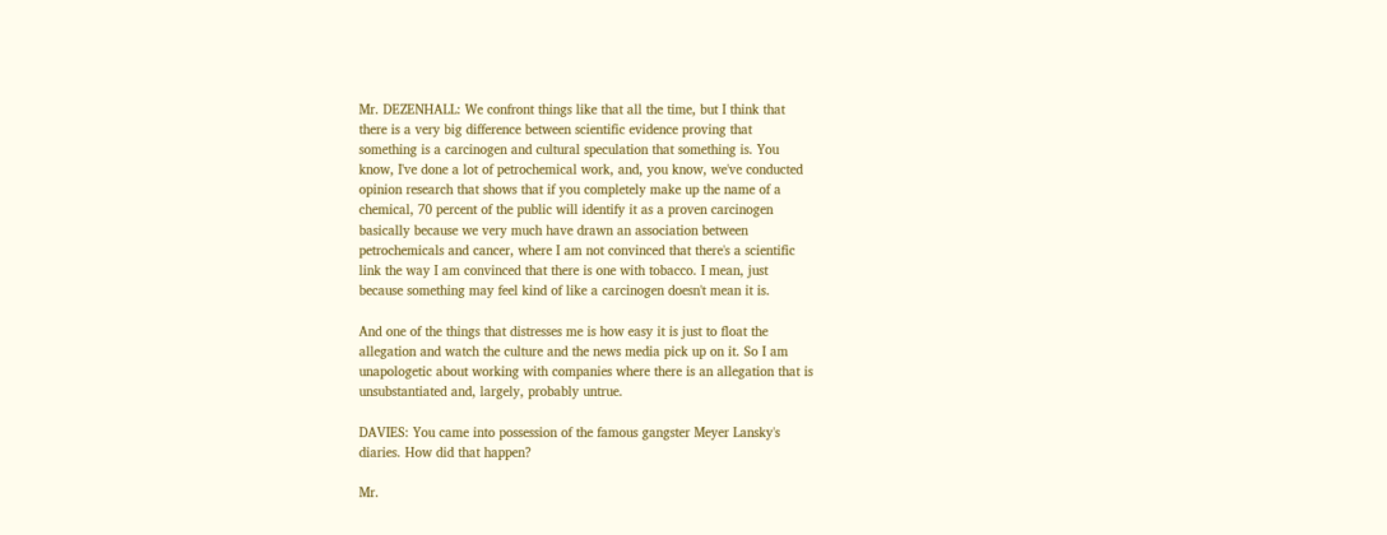Mr. DEZENHALL: We confront things like that all the time, but I think that
there is a very big difference between scientific evidence proving that
something is a carcinogen and cultural speculation that something is. You
know, I've done a lot of petrochemical work, and, you know, we've conducted
opinion research that shows that if you completely make up the name of a
chemical, 70 percent of the public will identify it as a proven carcinogen
basically because we very much have drawn an association between
petrochemicals and cancer, where I am not convinced that there's a scientific
link the way I am convinced that there is one with tobacco. I mean, just
because something may feel kind of like a carcinogen doesn't mean it is.

And one of the things that distresses me is how easy it is just to float the
allegation and watch the culture and the news media pick up on it. So I am
unapologetic about working with companies where there is an allegation that is
unsubstantiated and, largely, probably untrue.

DAVIES: You came into possession of the famous gangster Meyer Lansky's
diaries. How did that happen?

Mr.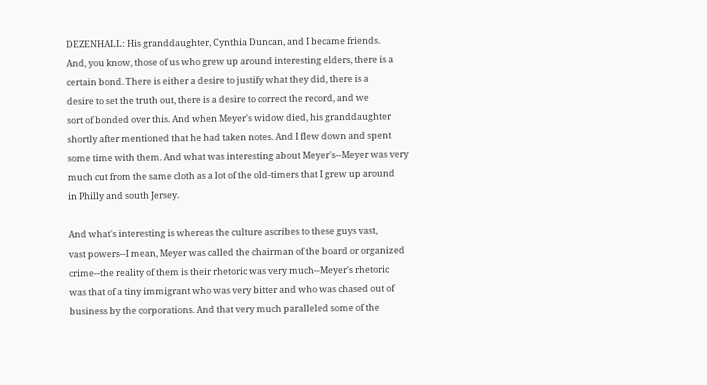DEZENHALL: His granddaughter, Cynthia Duncan, and I became friends.
And, you know, those of us who grew up around interesting elders, there is a
certain bond. There is either a desire to justify what they did, there is a
desire to set the truth out, there is a desire to correct the record, and we
sort of bonded over this. And when Meyer's widow died, his granddaughter
shortly after mentioned that he had taken notes. And I flew down and spent
some time with them. And what was interesting about Meyer's--Meyer was very
much cut from the same cloth as a lot of the old-timers that I grew up around
in Philly and south Jersey.

And what's interesting is whereas the culture ascribes to these guys vast,
vast powers--I mean, Meyer was called the chairman of the board or organized
crime--the reality of them is their rhetoric was very much--Meyer's rhetoric
was that of a tiny immigrant who was very bitter and who was chased out of
business by the corporations. And that very much paralleled some of the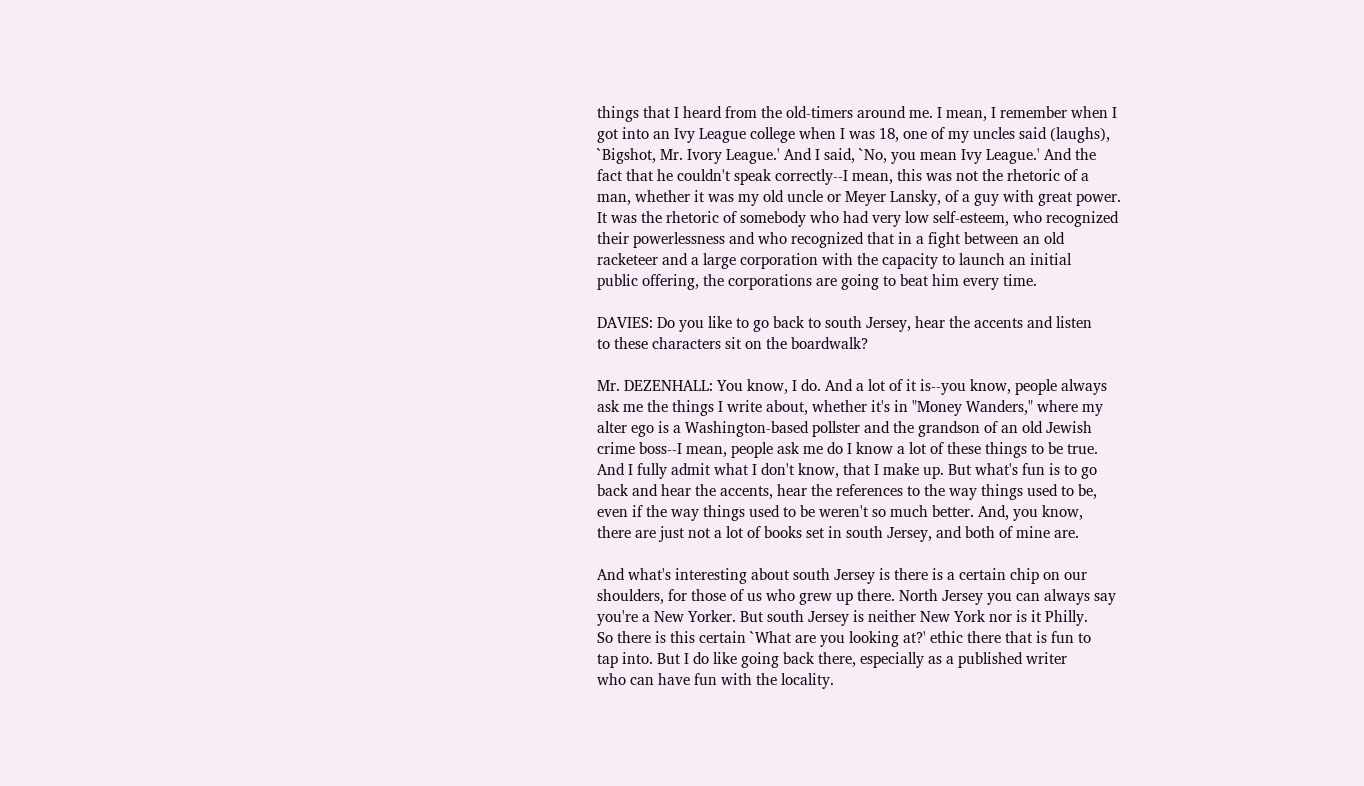things that I heard from the old-timers around me. I mean, I remember when I
got into an Ivy League college when I was 18, one of my uncles said (laughs),
`Bigshot, Mr. Ivory League.' And I said, `No, you mean Ivy League.' And the
fact that he couldn't speak correctly--I mean, this was not the rhetoric of a
man, whether it was my old uncle or Meyer Lansky, of a guy with great power.
It was the rhetoric of somebody who had very low self-esteem, who recognized
their powerlessness and who recognized that in a fight between an old
racketeer and a large corporation with the capacity to launch an initial
public offering, the corporations are going to beat him every time.

DAVIES: Do you like to go back to south Jersey, hear the accents and listen
to these characters sit on the boardwalk?

Mr. DEZENHALL: You know, I do. And a lot of it is--you know, people always
ask me the things I write about, whether it's in "Money Wanders," where my
alter ego is a Washington-based pollster and the grandson of an old Jewish
crime boss--I mean, people ask me do I know a lot of these things to be true.
And I fully admit what I don't know, that I make up. But what's fun is to go
back and hear the accents, hear the references to the way things used to be,
even if the way things used to be weren't so much better. And, you know,
there are just not a lot of books set in south Jersey, and both of mine are.

And what's interesting about south Jersey is there is a certain chip on our
shoulders, for those of us who grew up there. North Jersey you can always say
you're a New Yorker. But south Jersey is neither New York nor is it Philly.
So there is this certain `What are you looking at?' ethic there that is fun to
tap into. But I do like going back there, especially as a published writer
who can have fun with the locality.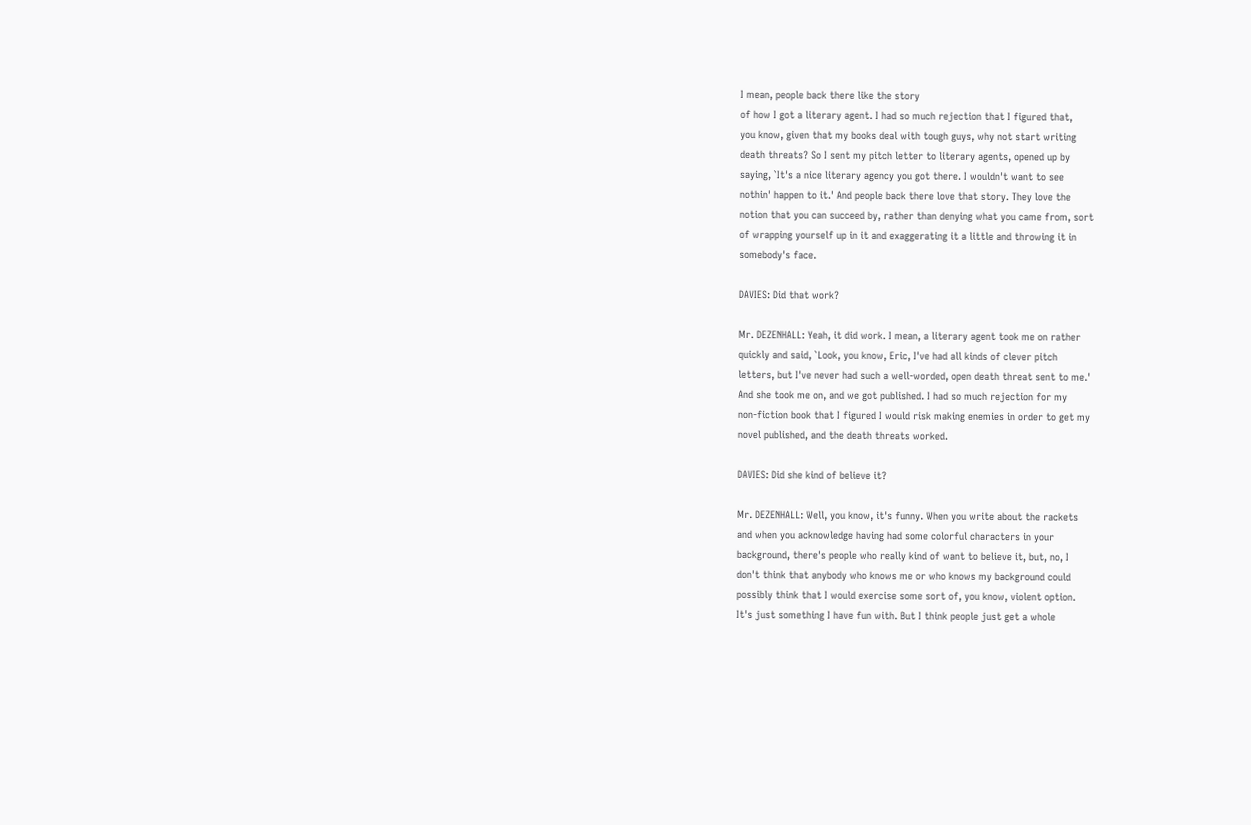I mean, people back there like the story
of how I got a literary agent. I had so much rejection that I figured that,
you know, given that my books deal with tough guys, why not start writing
death threats? So I sent my pitch letter to literary agents, opened up by
saying, `It's a nice literary agency you got there. I wouldn't want to see
nothin' happen to it.' And people back there love that story. They love the
notion that you can succeed by, rather than denying what you came from, sort
of wrapping yourself up in it and exaggerating it a little and throwing it in
somebody's face.

DAVIES: Did that work?

Mr. DEZENHALL: Yeah, it did work. I mean, a literary agent took me on rather
quickly and said, `Look, you know, Eric, I've had all kinds of clever pitch
letters, but I've never had such a well-worded, open death threat sent to me.'
And she took me on, and we got published. I had so much rejection for my
non-fiction book that I figured I would risk making enemies in order to get my
novel published, and the death threats worked.

DAVIES: Did she kind of believe it?

Mr. DEZENHALL: Well, you know, it's funny. When you write about the rackets
and when you acknowledge having had some colorful characters in your
background, there's people who really kind of want to believe it, but, no, I
don't think that anybody who knows me or who knows my background could
possibly think that I would exercise some sort of, you know, violent option.
It's just something I have fun with. But I think people just get a whole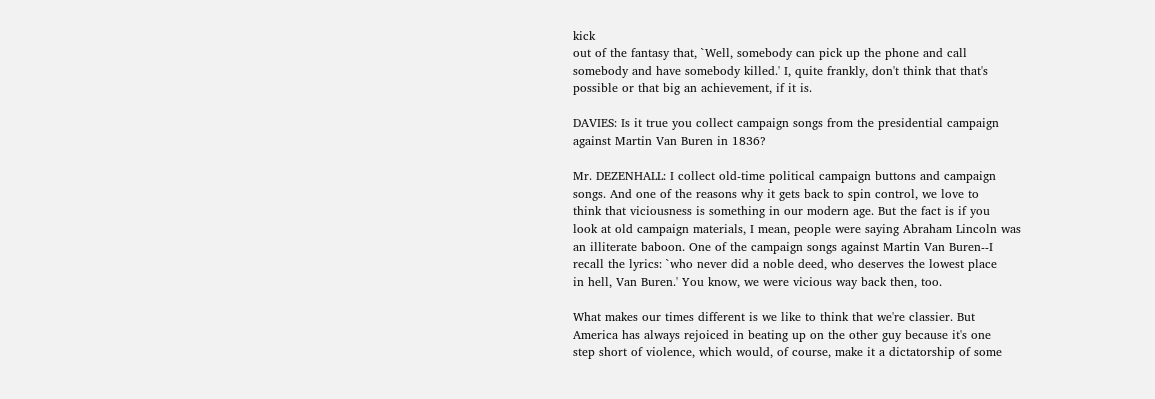kick
out of the fantasy that, `Well, somebody can pick up the phone and call
somebody and have somebody killed.' I, quite frankly, don't think that that's
possible or that big an achievement, if it is.

DAVIES: Is it true you collect campaign songs from the presidential campaign
against Martin Van Buren in 1836?

Mr. DEZENHALL: I collect old-time political campaign buttons and campaign
songs. And one of the reasons why it gets back to spin control, we love to
think that viciousness is something in our modern age. But the fact is if you
look at old campaign materials, I mean, people were saying Abraham Lincoln was
an illiterate baboon. One of the campaign songs against Martin Van Buren--I
recall the lyrics: `who never did a noble deed, who deserves the lowest place
in hell, Van Buren.' You know, we were vicious way back then, too.

What makes our times different is we like to think that we're classier. But
America has always rejoiced in beating up on the other guy because it's one
step short of violence, which would, of course, make it a dictatorship of some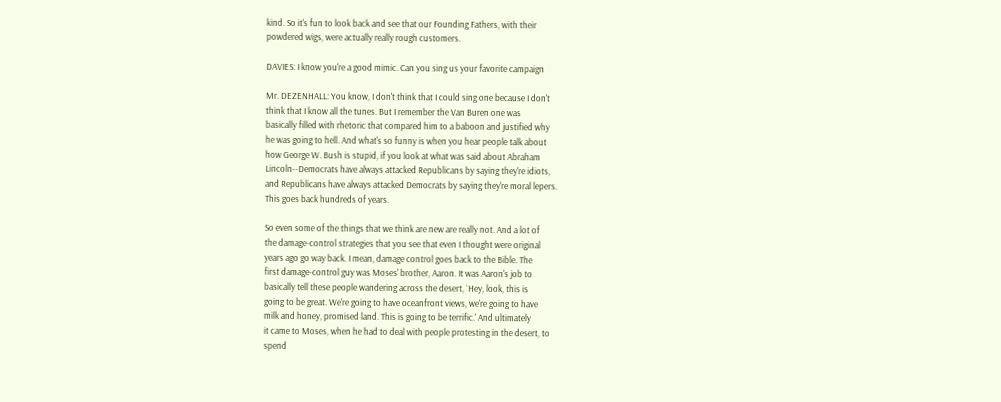kind. So it's fun to look back and see that our Founding Fathers, with their
powdered wigs, were actually really rough customers.

DAVIES: I know you're a good mimic. Can you sing us your favorite campaign

Mr. DEZENHALL: You know, I don't think that I could sing one because I don't
think that I know all the tunes. But I remember the Van Buren one was
basically filled with rhetoric that compared him to a baboon and justified why
he was going to hell. And what's so funny is when you hear people talk about
how George W. Bush is stupid, if you look at what was said about Abraham
Lincoln--Democrats have always attacked Republicans by saying they're idiots,
and Republicans have always attacked Democrats by saying they're moral lepers.
This goes back hundreds of years.

So even some of the things that we think are new are really not. And a lot of
the damage-control strategies that you see that even I thought were original
years ago go way back. I mean, damage control goes back to the Bible. The
first damage-control guy was Moses' brother, Aaron. It was Aaron's job to
basically tell these people wandering across the desert, `Hey, look, this is
going to be great. We're going to have oceanfront views, we're going to have
milk and honey, promised land. This is going to be terrific.' And ultimately
it came to Moses, when he had to deal with people protesting in the desert, to
spend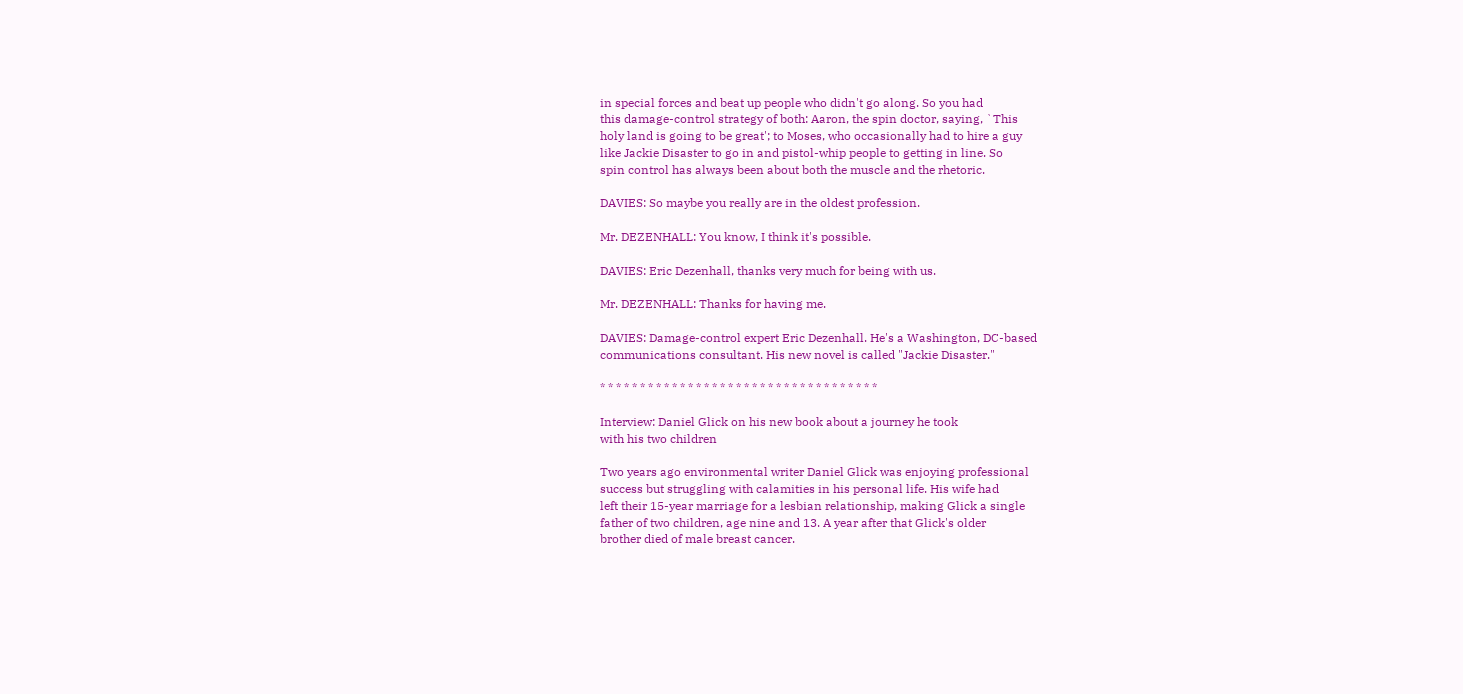in special forces and beat up people who didn't go along. So you had
this damage-control strategy of both: Aaron, the spin doctor, saying, `This
holy land is going to be great'; to Moses, who occasionally had to hire a guy
like Jackie Disaster to go in and pistol-whip people to getting in line. So
spin control has always been about both the muscle and the rhetoric.

DAVIES: So maybe you really are in the oldest profession.

Mr. DEZENHALL: You know, I think it's possible.

DAVIES: Eric Dezenhall, thanks very much for being with us.

Mr. DEZENHALL: Thanks for having me.

DAVIES: Damage-control expert Eric Dezenhall. He's a Washington, DC-based
communications consultant. His new novel is called "Jackie Disaster."

* * * * * * * * * * * * * * * * * * * * * * * * * * * * * * * * * * *

Interview: Daniel Glick on his new book about a journey he took
with his two children

Two years ago environmental writer Daniel Glick was enjoying professional
success but struggling with calamities in his personal life. His wife had
left their 15-year marriage for a lesbian relationship, making Glick a single
father of two children, age nine and 13. A year after that Glick's older
brother died of male breast cancer.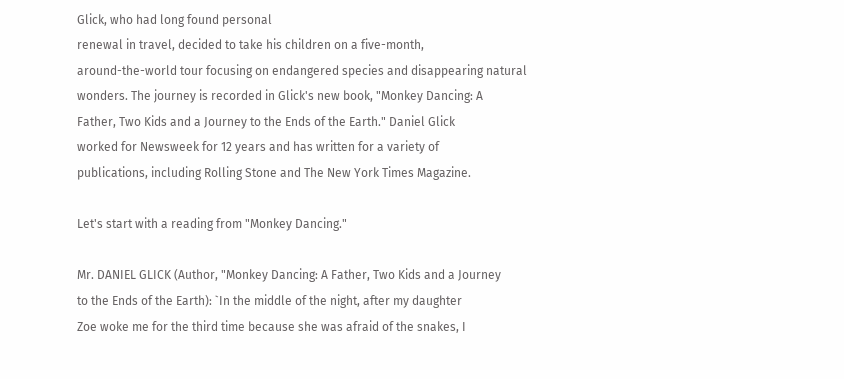Glick, who had long found personal
renewal in travel, decided to take his children on a five-month,
around-the-world tour focusing on endangered species and disappearing natural
wonders. The journey is recorded in Glick's new book, "Monkey Dancing: A
Father, Two Kids and a Journey to the Ends of the Earth." Daniel Glick
worked for Newsweek for 12 years and has written for a variety of
publications, including Rolling Stone and The New York Times Magazine.

Let's start with a reading from "Monkey Dancing."

Mr. DANIEL GLICK (Author, "Monkey Dancing: A Father, Two Kids and a Journey
to the Ends of the Earth): `In the middle of the night, after my daughter
Zoe woke me for the third time because she was afraid of the snakes, I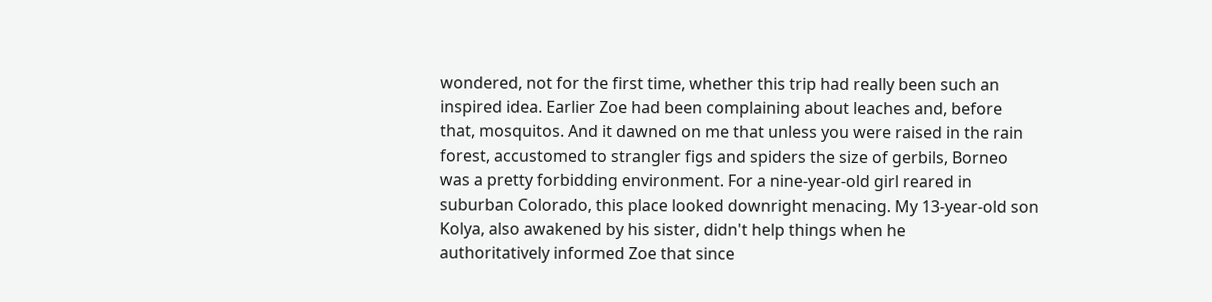wondered, not for the first time, whether this trip had really been such an
inspired idea. Earlier Zoe had been complaining about leaches and, before
that, mosquitos. And it dawned on me that unless you were raised in the rain
forest, accustomed to strangler figs and spiders the size of gerbils, Borneo
was a pretty forbidding environment. For a nine-year-old girl reared in
suburban Colorado, this place looked downright menacing. My 13-year-old son
Kolya, also awakened by his sister, didn't help things when he
authoritatively informed Zoe that since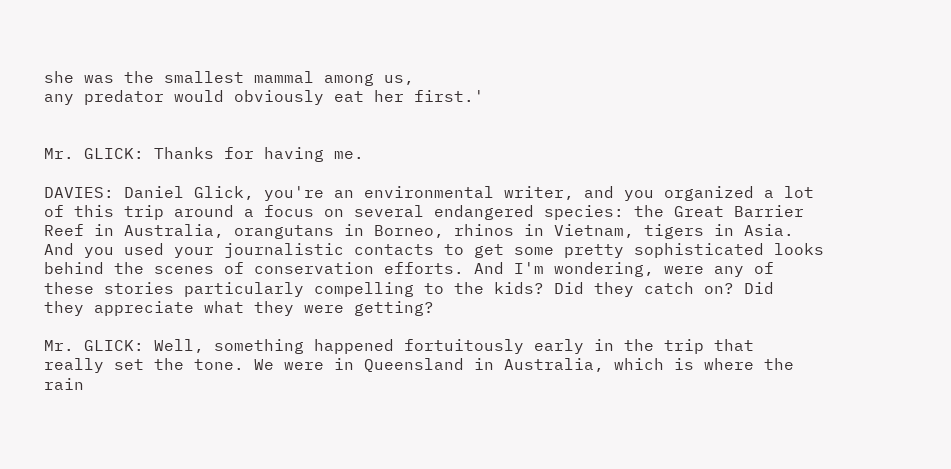she was the smallest mammal among us,
any predator would obviously eat her first.'


Mr. GLICK: Thanks for having me.

DAVIES: Daniel Glick, you're an environmental writer, and you organized a lot
of this trip around a focus on several endangered species: the Great Barrier
Reef in Australia, orangutans in Borneo, rhinos in Vietnam, tigers in Asia.
And you used your journalistic contacts to get some pretty sophisticated looks
behind the scenes of conservation efforts. And I'm wondering, were any of
these stories particularly compelling to the kids? Did they catch on? Did
they appreciate what they were getting?

Mr. GLICK: Well, something happened fortuitously early in the trip that
really set the tone. We were in Queensland in Australia, which is where the
rain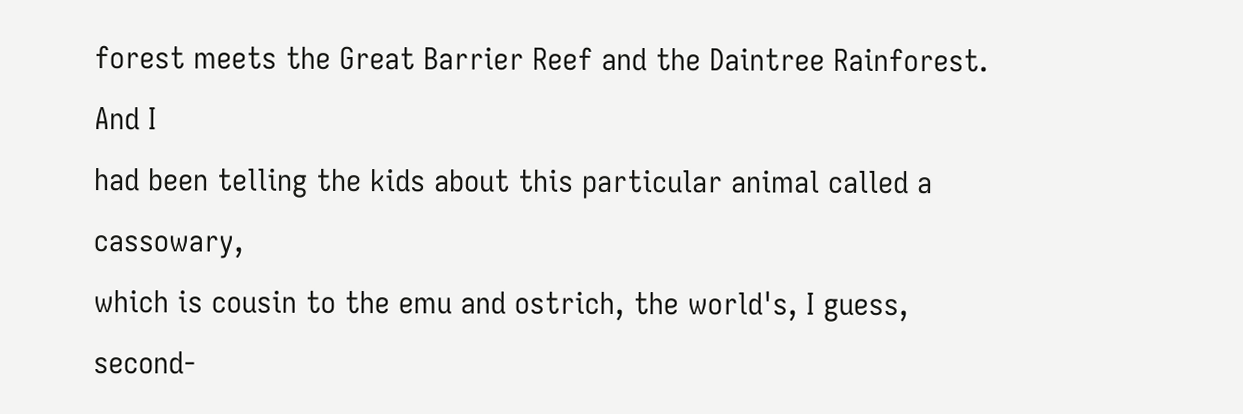forest meets the Great Barrier Reef and the Daintree Rainforest. And I
had been telling the kids about this particular animal called a cassowary,
which is cousin to the emu and ostrich, the world's, I guess, second-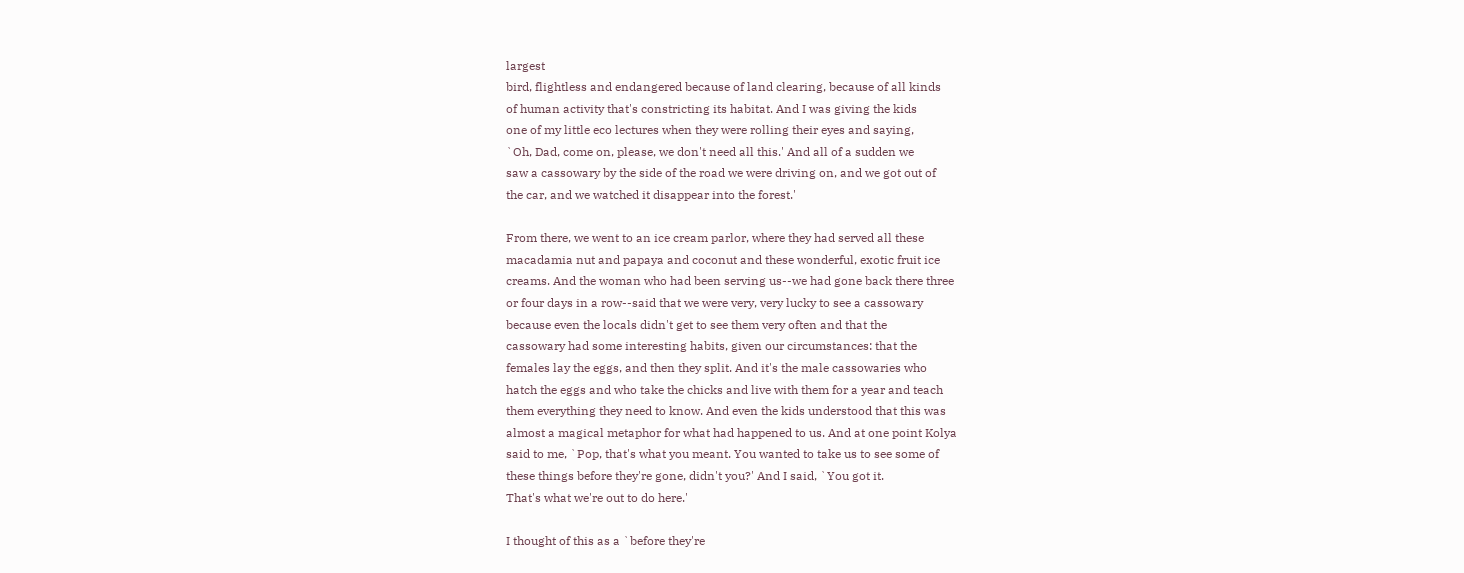largest
bird, flightless and endangered because of land clearing, because of all kinds
of human activity that's constricting its habitat. And I was giving the kids
one of my little eco lectures when they were rolling their eyes and saying,
`Oh, Dad, come on, please, we don't need all this.' And all of a sudden we
saw a cassowary by the side of the road we were driving on, and we got out of
the car, and we watched it disappear into the forest.'

From there, we went to an ice cream parlor, where they had served all these
macadamia nut and papaya and coconut and these wonderful, exotic fruit ice
creams. And the woman who had been serving us--we had gone back there three
or four days in a row--said that we were very, very lucky to see a cassowary
because even the locals didn't get to see them very often and that the
cassowary had some interesting habits, given our circumstances: that the
females lay the eggs, and then they split. And it's the male cassowaries who
hatch the eggs and who take the chicks and live with them for a year and teach
them everything they need to know. And even the kids understood that this was
almost a magical metaphor for what had happened to us. And at one point Kolya
said to me, `Pop, that's what you meant. You wanted to take us to see some of
these things before they're gone, didn't you?' And I said, `You got it.
That's what we're out to do here.'

I thought of this as a `before they're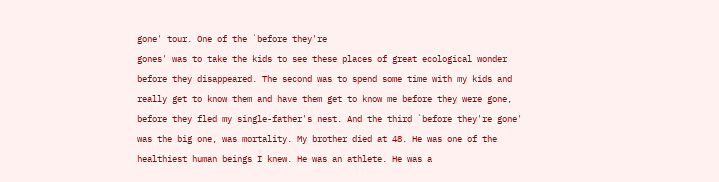gone' tour. One of the `before they're
gones' was to take the kids to see these places of great ecological wonder
before they disappeared. The second was to spend some time with my kids and
really get to know them and have them get to know me before they were gone,
before they fled my single-father's nest. And the third `before they're gone'
was the big one, was mortality. My brother died at 48. He was one of the
healthiest human beings I knew. He was an athlete. He was a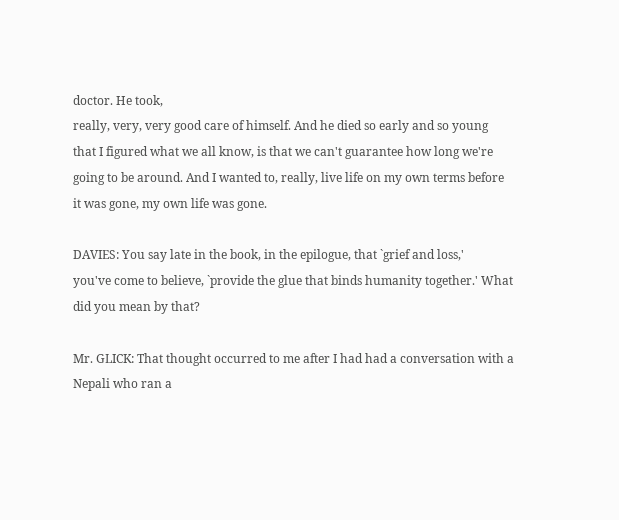doctor. He took,
really, very, very good care of himself. And he died so early and so young
that I figured what we all know, is that we can't guarantee how long we're
going to be around. And I wanted to, really, live life on my own terms before
it was gone, my own life was gone.

DAVIES: You say late in the book, in the epilogue, that `grief and loss,'
you've come to believe, `provide the glue that binds humanity together.' What
did you mean by that?

Mr. GLICK: That thought occurred to me after I had had a conversation with a
Nepali who ran a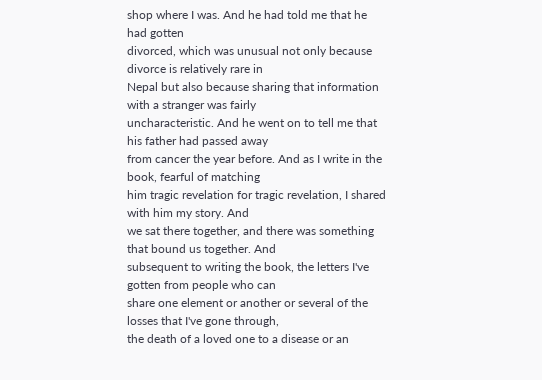shop where I was. And he had told me that he had gotten
divorced, which was unusual not only because divorce is relatively rare in
Nepal but also because sharing that information with a stranger was fairly
uncharacteristic. And he went on to tell me that his father had passed away
from cancer the year before. And as I write in the book, fearful of matching
him tragic revelation for tragic revelation, I shared with him my story. And
we sat there together, and there was something that bound us together. And
subsequent to writing the book, the letters I've gotten from people who can
share one element or another or several of the losses that I've gone through,
the death of a loved one to a disease or an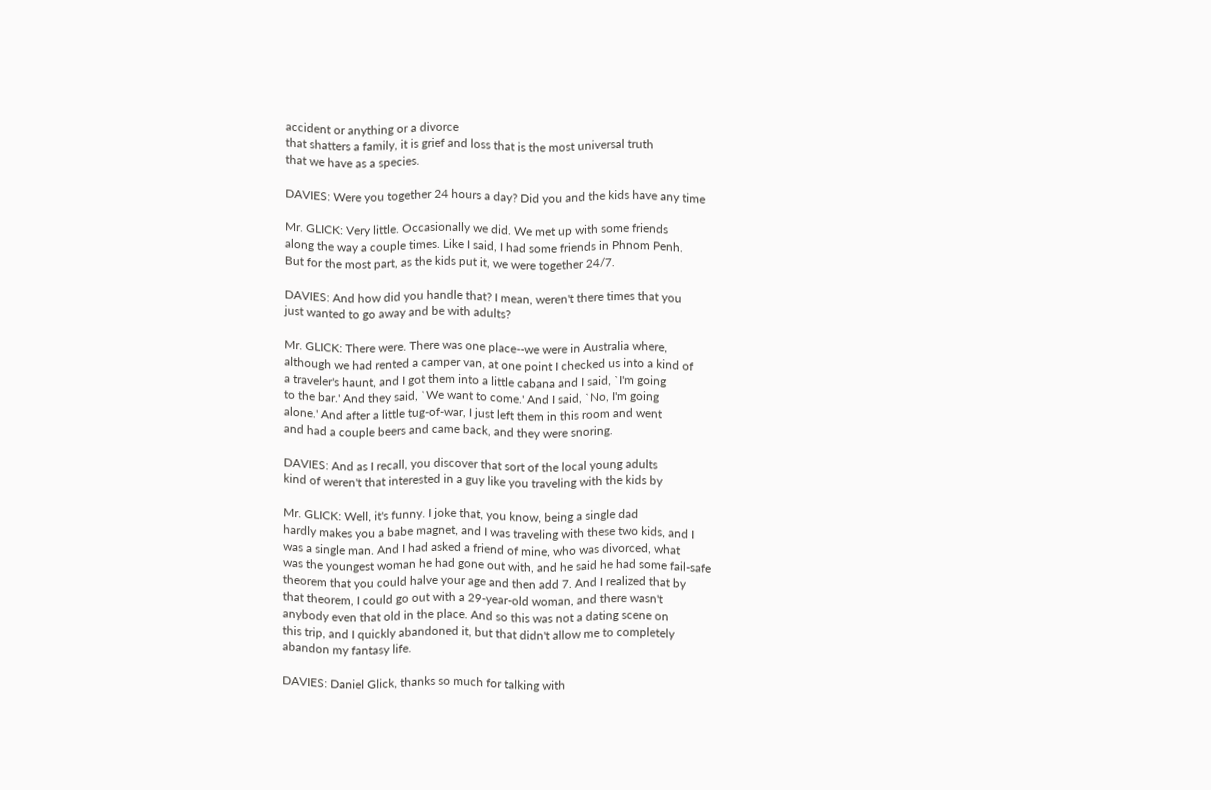accident or anything or a divorce
that shatters a family, it is grief and loss that is the most universal truth
that we have as a species.

DAVIES: Were you together 24 hours a day? Did you and the kids have any time

Mr. GLICK: Very little. Occasionally we did. We met up with some friends
along the way a couple times. Like I said, I had some friends in Phnom Penh.
But for the most part, as the kids put it, we were together 24/7.

DAVIES: And how did you handle that? I mean, weren't there times that you
just wanted to go away and be with adults?

Mr. GLICK: There were. There was one place--we were in Australia where,
although we had rented a camper van, at one point I checked us into a kind of
a traveler's haunt, and I got them into a little cabana and I said, `I'm going
to the bar.' And they said, `We want to come.' And I said, `No, I'm going
alone.' And after a little tug-of-war, I just left them in this room and went
and had a couple beers and came back, and they were snoring.

DAVIES: And as I recall, you discover that sort of the local young adults
kind of weren't that interested in a guy like you traveling with the kids by

Mr. GLICK: Well, it's funny. I joke that, you know, being a single dad
hardly makes you a babe magnet, and I was traveling with these two kids, and I
was a single man. And I had asked a friend of mine, who was divorced, what
was the youngest woman he had gone out with, and he said he had some fail-safe
theorem that you could halve your age and then add 7. And I realized that by
that theorem, I could go out with a 29-year-old woman, and there wasn't
anybody even that old in the place. And so this was not a dating scene on
this trip, and I quickly abandoned it, but that didn't allow me to completely
abandon my fantasy life.

DAVIES: Daniel Glick, thanks so much for talking with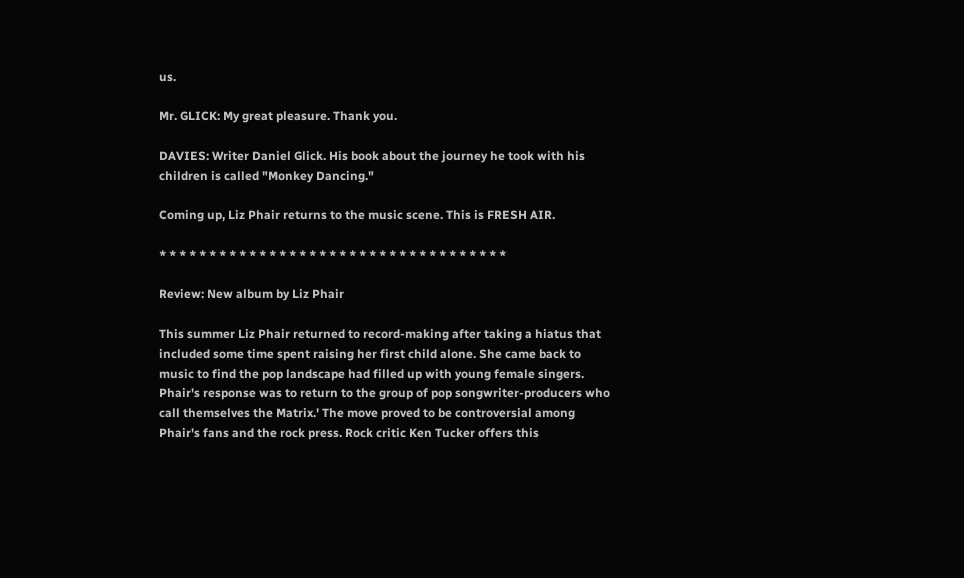us.

Mr. GLICK: My great pleasure. Thank you.

DAVIES: Writer Daniel Glick. His book about the journey he took with his
children is called "Monkey Dancing."

Coming up, Liz Phair returns to the music scene. This is FRESH AIR.

* * * * * * * * * * * * * * * * * * * * * * * * * * * * * * * * * * *

Review: New album by Liz Phair

This summer Liz Phair returned to record-making after taking a hiatus that
included some time spent raising her first child alone. She came back to
music to find the pop landscape had filled up with young female singers.
Phair's response was to return to the group of pop songwriter-producers who
call themselves the Matrix.' The move proved to be controversial among
Phair's fans and the rock press. Rock critic Ken Tucker offers this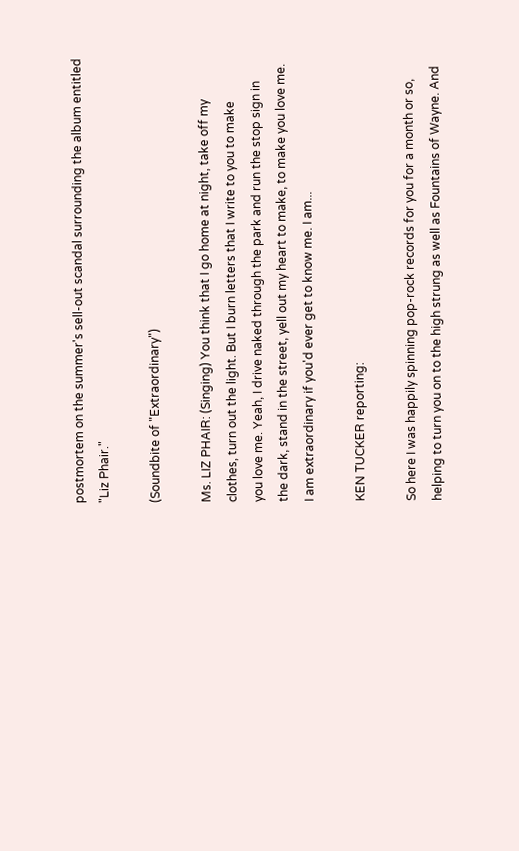postmortem on the summer's sell-out scandal surrounding the album entitled
"Liz Phair."

(Soundbite of "Extraordinary")

Ms. LIZ PHAIR: (Singing) You think that I go home at night, take off my
clothes, turn out the light. But I burn letters that I write to you to make
you love me. Yeah, I drive naked through the park and run the stop sign in
the dark, stand in the street, yell out my heart to make, to make you love me.
I am extraordinary if you'd ever get to know me. I am...

KEN TUCKER reporting:

So here I was happily spinning pop-rock records for you for a month or so,
helping to turn you on to the high strung as well as Fountains of Wayne. And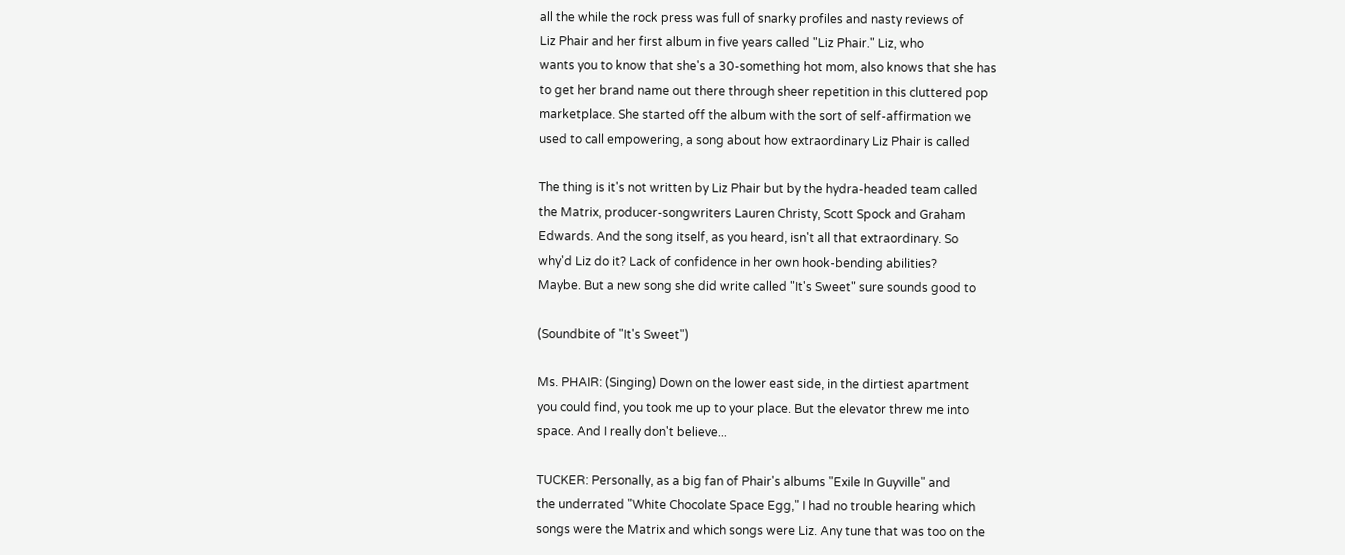all the while the rock press was full of snarky profiles and nasty reviews of
Liz Phair and her first album in five years called "Liz Phair." Liz, who
wants you to know that she's a 30-something hot mom, also knows that she has
to get her brand name out there through sheer repetition in this cluttered pop
marketplace. She started off the album with the sort of self-affirmation we
used to call empowering, a song about how extraordinary Liz Phair is called

The thing is it's not written by Liz Phair but by the hydra-headed team called
the Matrix, producer-songwriters Lauren Christy, Scott Spock and Graham
Edwards. And the song itself, as you heard, isn't all that extraordinary. So
why'd Liz do it? Lack of confidence in her own hook-bending abilities?
Maybe. But a new song she did write called "It's Sweet" sure sounds good to

(Soundbite of "It's Sweet")

Ms. PHAIR: (Singing) Down on the lower east side, in the dirtiest apartment
you could find, you took me up to your place. But the elevator threw me into
space. And I really don't believe...

TUCKER: Personally, as a big fan of Phair's albums "Exile In Guyville" and
the underrated "White Chocolate Space Egg," I had no trouble hearing which
songs were the Matrix and which songs were Liz. Any tune that was too on the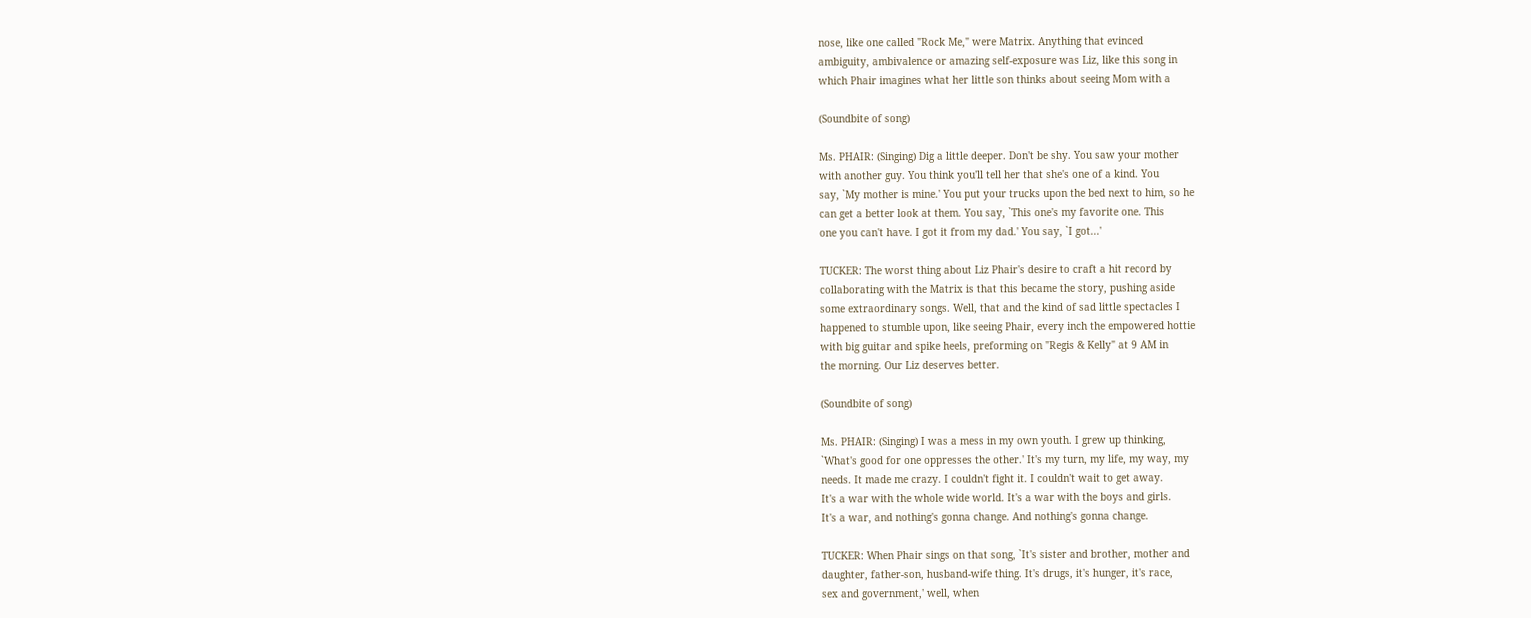nose, like one called "Rock Me," were Matrix. Anything that evinced
ambiguity, ambivalence or amazing self-exposure was Liz, like this song in
which Phair imagines what her little son thinks about seeing Mom with a

(Soundbite of song)

Ms. PHAIR: (Singing) Dig a little deeper. Don't be shy. You saw your mother
with another guy. You think you'll tell her that she's one of a kind. You
say, `My mother is mine.' You put your trucks upon the bed next to him, so he
can get a better look at them. You say, `This one's my favorite one. This
one you can't have. I got it from my dad.' You say, `I got...'

TUCKER: The worst thing about Liz Phair's desire to craft a hit record by
collaborating with the Matrix is that this became the story, pushing aside
some extraordinary songs. Well, that and the kind of sad little spectacles I
happened to stumble upon, like seeing Phair, every inch the empowered hottie
with big guitar and spike heels, preforming on "Regis & Kelly" at 9 AM in
the morning. Our Liz deserves better.

(Soundbite of song)

Ms. PHAIR: (Singing) I was a mess in my own youth. I grew up thinking,
`What's good for one oppresses the other.' It's my turn, my life, my way, my
needs. It made me crazy. I couldn't fight it. I couldn't wait to get away.
It's a war with the whole wide world. It's a war with the boys and girls.
It's a war, and nothing's gonna change. And nothing's gonna change.

TUCKER: When Phair sings on that song, `It's sister and brother, mother and
daughter, father-son, husband-wife thing. It's drugs, it's hunger, it's race,
sex and government,' well, when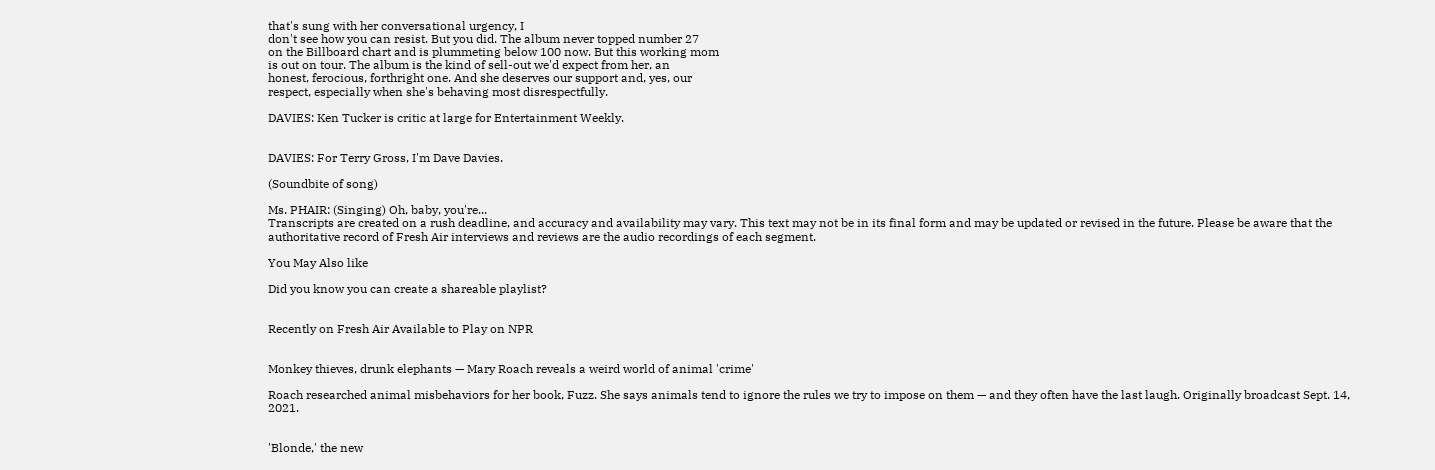that's sung with her conversational urgency, I
don't see how you can resist. But you did. The album never topped number 27
on the Billboard chart and is plummeting below 100 now. But this working mom
is out on tour. The album is the kind of sell-out we'd expect from her, an
honest, ferocious, forthright one. And she deserves our support and, yes, our
respect, especially when she's behaving most disrespectfully.

DAVIES: Ken Tucker is critic at large for Entertainment Weekly.


DAVIES: For Terry Gross, I'm Dave Davies.

(Soundbite of song)

Ms. PHAIR: (Singing) Oh, baby, you're...
Transcripts are created on a rush deadline, and accuracy and availability may vary. This text may not be in its final form and may be updated or revised in the future. Please be aware that the authoritative record of Fresh Air interviews and reviews are the audio recordings of each segment.

You May Also like

Did you know you can create a shareable playlist?


Recently on Fresh Air Available to Play on NPR


Monkey thieves, drunk elephants — Mary Roach reveals a weird world of animal 'crime'

Roach researched animal misbehaviors for her book, Fuzz. She says animals tend to ignore the rules we try to impose on them — and they often have the last laugh. Originally broadcast Sept. 14, 2021.


'Blonde,' the new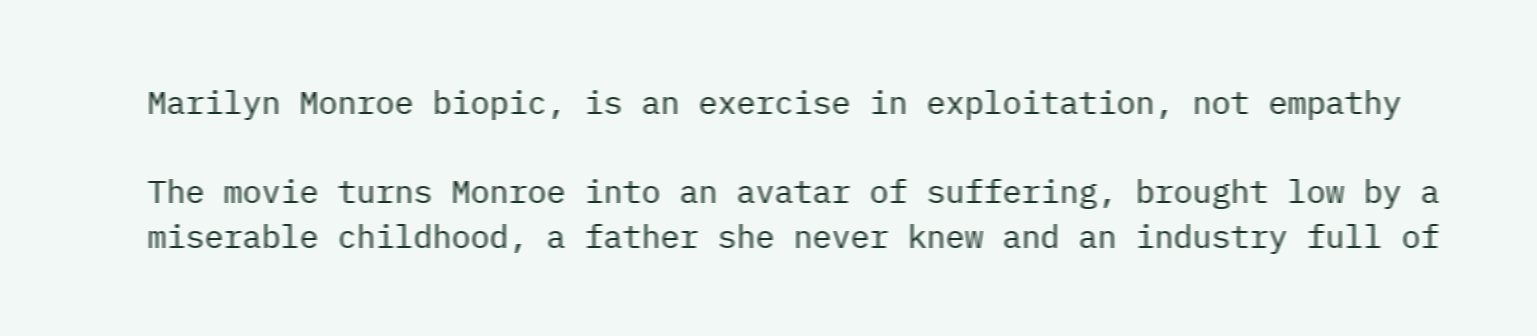Marilyn Monroe biopic, is an exercise in exploitation, not empathy

The movie turns Monroe into an avatar of suffering, brought low by a miserable childhood, a father she never knew and an industry full of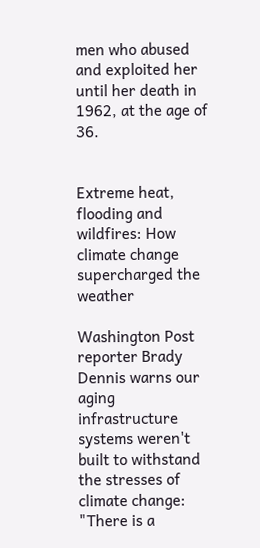men who abused and exploited her until her death in 1962, at the age of 36.


Extreme heat, flooding and wildfires: How climate change supercharged the weather

Washington Post reporter Brady Dennis warns our aging infrastructure systems weren't built to withstand the stresses of climate change: "There is a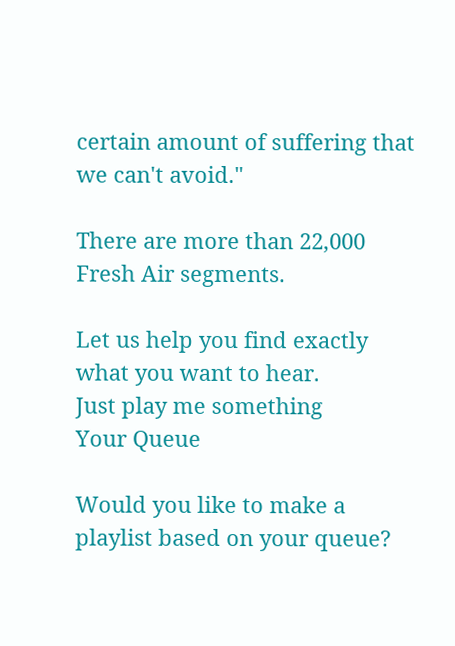certain amount of suffering that we can't avoid."

There are more than 22,000 Fresh Air segments.

Let us help you find exactly what you want to hear.
Just play me something
Your Queue

Would you like to make a playlist based on your queue?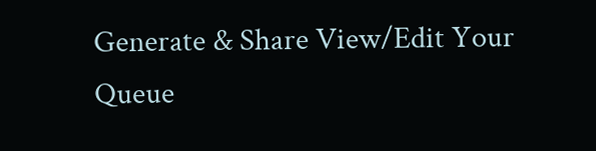Generate & Share View/Edit Your Queue